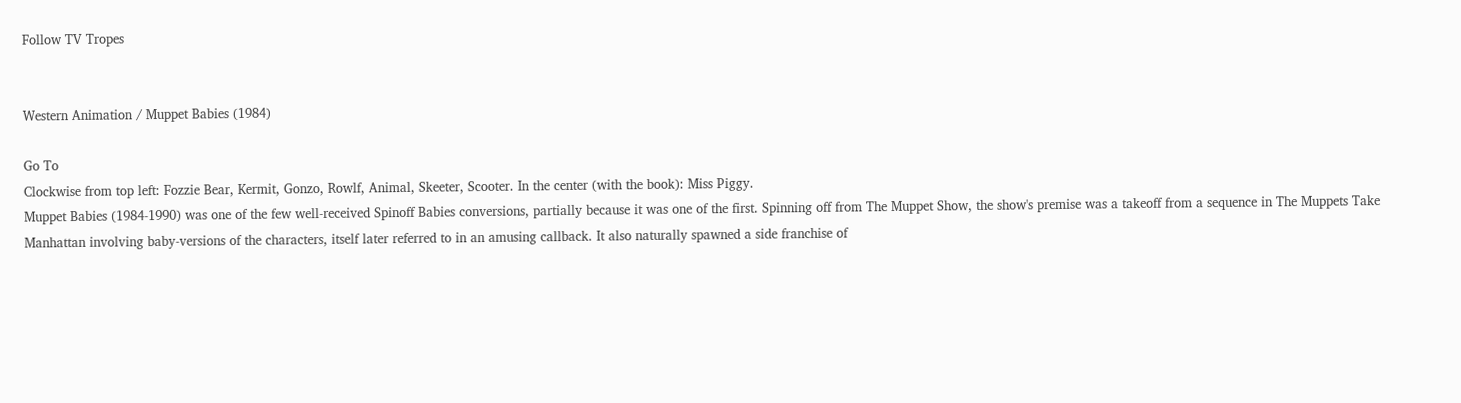Follow TV Tropes


Western Animation / Muppet Babies (1984)

Go To
Clockwise from top left: Fozzie Bear, Kermit, Gonzo, Rowlf, Animal, Skeeter, Scooter. In the center (with the book): Miss Piggy.
Muppet Babies (1984-1990) was one of the few well-received Spinoff Babies conversions, partially because it was one of the first. Spinning off from The Muppet Show, the show's premise was a takeoff from a sequence in The Muppets Take Manhattan involving baby-versions of the characters, itself later referred to in an amusing callback. It also naturally spawned a side franchise of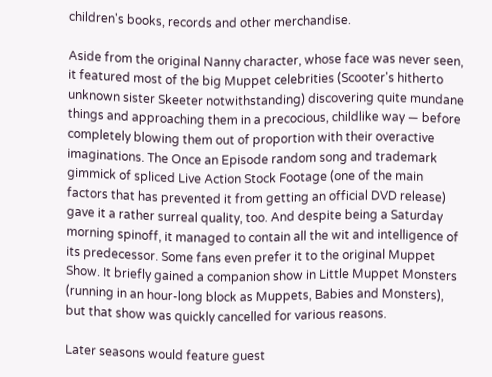children's books, records and other merchandise.

Aside from the original Nanny character, whose face was never seen, it featured most of the big Muppet celebrities (Scooter's hitherto unknown sister Skeeter notwithstanding) discovering quite mundane things and approaching them in a precocious, childlike way — before completely blowing them out of proportion with their overactive imaginations. The Once an Episode random song and trademark gimmick of spliced Live Action Stock Footage (one of the main factors that has prevented it from getting an official DVD release) gave it a rather surreal quality, too. And despite being a Saturday morning spinoff, it managed to contain all the wit and intelligence of its predecessor. Some fans even prefer it to the original Muppet Show. It briefly gained a companion show in Little Muppet Monsters (running in an hour-long block as Muppets, Babies and Monsters), but that show was quickly cancelled for various reasons.

Later seasons would feature guest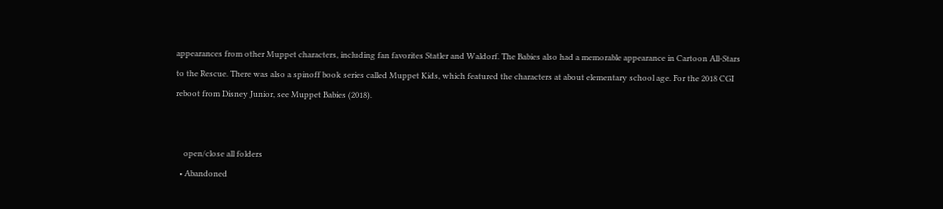appearances from other Muppet characters, including fan favorites Statler and Waldorf. The Babies also had a memorable appearance in Cartoon All-Stars to the Rescue. There was also a spinoff book series called Muppet Kids, which featured the characters at about elementary school age. For the 2018 CGI reboot from Disney Junior, see Muppet Babies (2018).


    open/close all folders
  • Abandoned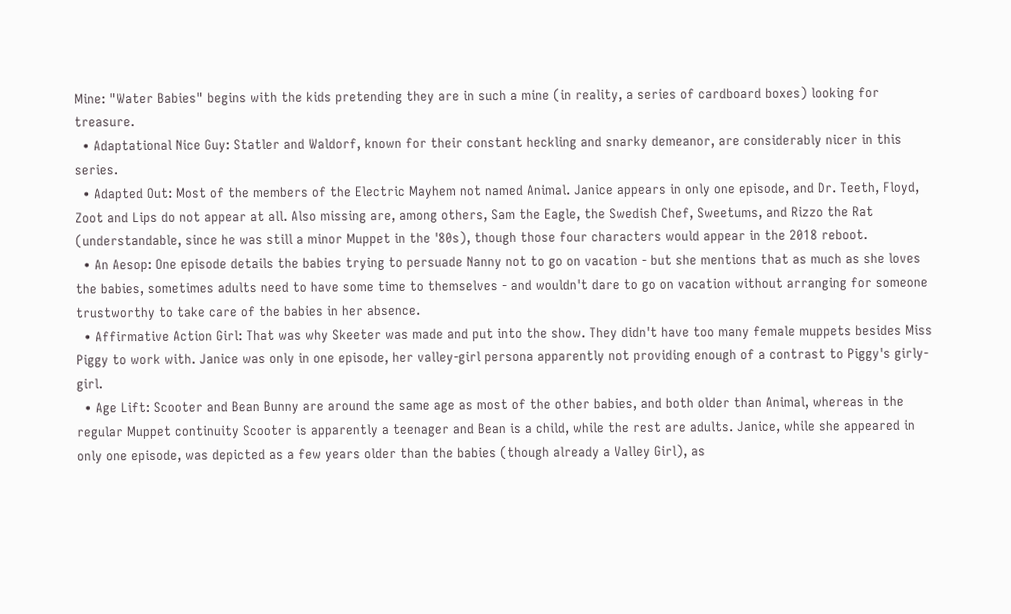Mine: "Water Babies" begins with the kids pretending they are in such a mine (in reality, a series of cardboard boxes) looking for treasure.
  • Adaptational Nice Guy: Statler and Waldorf, known for their constant heckling and snarky demeanor, are considerably nicer in this series.
  • Adapted Out: Most of the members of the Electric Mayhem not named Animal. Janice appears in only one episode, and Dr. Teeth, Floyd, Zoot and Lips do not appear at all. Also missing are, among others, Sam the Eagle, the Swedish Chef, Sweetums, and Rizzo the Rat (understandable, since he was still a minor Muppet in the '80s), though those four characters would appear in the 2018 reboot.
  • An Aesop: One episode details the babies trying to persuade Nanny not to go on vacation - but she mentions that as much as she loves the babies, sometimes adults need to have some time to themselves - and wouldn't dare to go on vacation without arranging for someone trustworthy to take care of the babies in her absence.
  • Affirmative Action Girl: That was why Skeeter was made and put into the show. They didn't have too many female muppets besides Miss Piggy to work with. Janice was only in one episode, her valley-girl persona apparently not providing enough of a contrast to Piggy's girly-girl.
  • Age Lift: Scooter and Bean Bunny are around the same age as most of the other babies, and both older than Animal, whereas in the regular Muppet continuity Scooter is apparently a teenager and Bean is a child, while the rest are adults. Janice, while she appeared in only one episode, was depicted as a few years older than the babies (though already a Valley Girl), as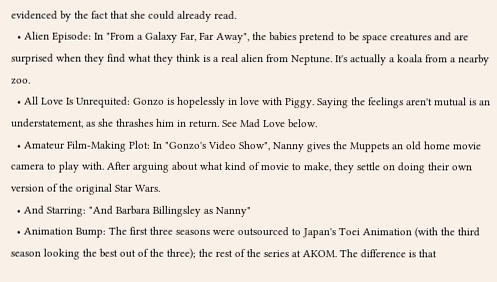evidenced by the fact that she could already read.
  • Alien Episode: In "From a Galaxy Far, Far Away", the babies pretend to be space creatures and are surprised when they find what they think is a real alien from Neptune. It's actually a koala from a nearby zoo.
  • All Love Is Unrequited: Gonzo is hopelessly in love with Piggy. Saying the feelings aren't mutual is an understatement, as she thrashes him in return. See Mad Love below.
  • Amateur Film-Making Plot: In "Gonzo's Video Show", Nanny gives the Muppets an old home movie camera to play with. After arguing about what kind of movie to make, they settle on doing their own version of the original Star Wars.
  • And Starring: "And Barbara Billingsley as Nanny"
  • Animation Bump: The first three seasons were outsourced to Japan's Toei Animation (with the third season looking the best out of the three); the rest of the series at AKOM. The difference is that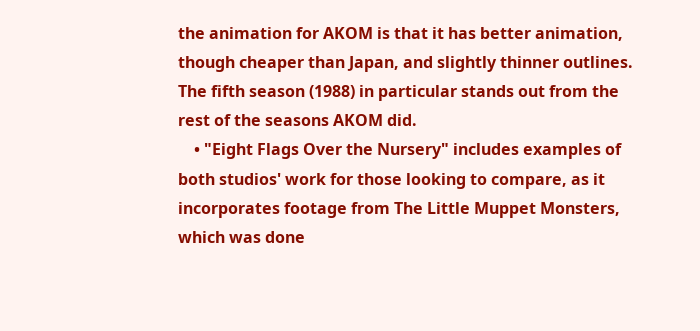the animation for AKOM is that it has better animation, though cheaper than Japan, and slightly thinner outlines. The fifth season (1988) in particular stands out from the rest of the seasons AKOM did.
    • "Eight Flags Over the Nursery" includes examples of both studios' work for those looking to compare, as it incorporates footage from The Little Muppet Monsters, which was done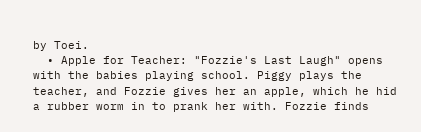by Toei.
  • Apple for Teacher: "Fozzie's Last Laugh" opens with the babies playing school. Piggy plays the teacher, and Fozzie gives her an apple, which he hid a rubber worm in to prank her with. Fozzie finds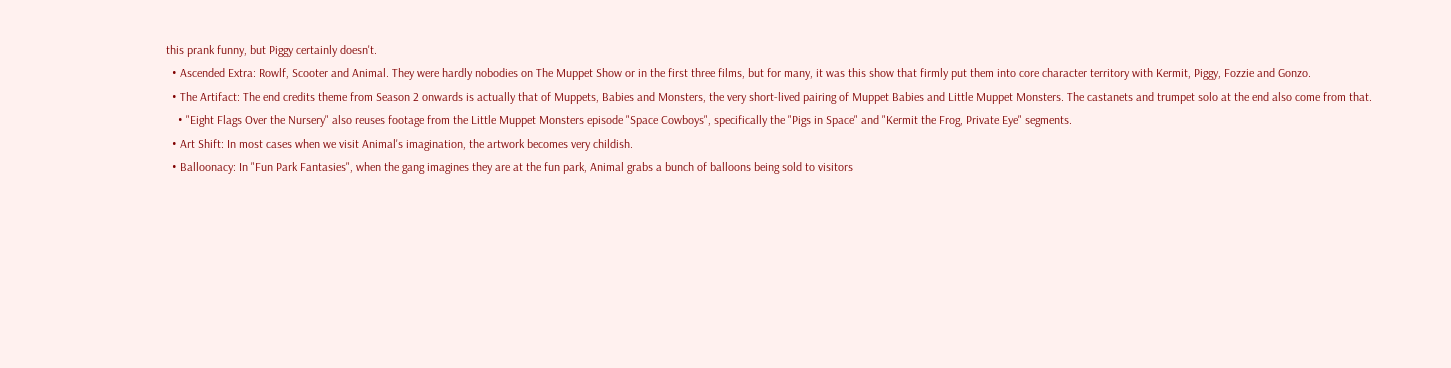this prank funny, but Piggy certainly doesn't.
  • Ascended Extra: Rowlf, Scooter and Animal. They were hardly nobodies on The Muppet Show or in the first three films, but for many, it was this show that firmly put them into core character territory with Kermit, Piggy, Fozzie and Gonzo.
  • The Artifact: The end credits theme from Season 2 onwards is actually that of Muppets, Babies and Monsters, the very short-lived pairing of Muppet Babies and Little Muppet Monsters. The castanets and trumpet solo at the end also come from that.
    • "Eight Flags Over the Nursery" also reuses footage from the Little Muppet Monsters episode "Space Cowboys", specifically the "Pigs in Space" and "Kermit the Frog, Private Eye" segments.
  • Art Shift: In most cases when we visit Animal's imagination, the artwork becomes very childish.
  • Balloonacy: In "Fun Park Fantasies", when the gang imagines they are at the fun park, Animal grabs a bunch of balloons being sold to visitors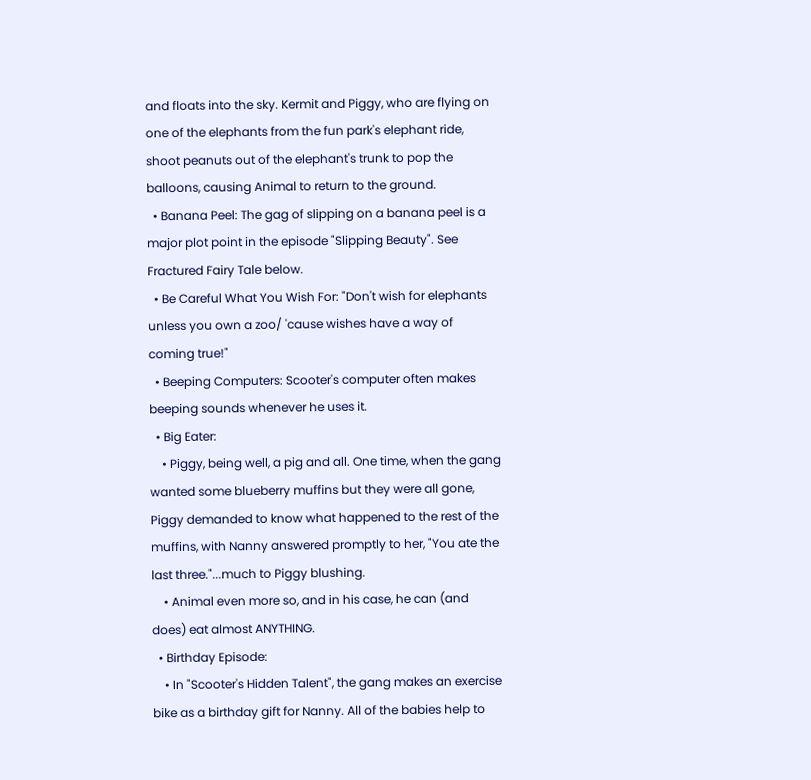and floats into the sky. Kermit and Piggy, who are flying on one of the elephants from the fun park's elephant ride, shoot peanuts out of the elephant's trunk to pop the balloons, causing Animal to return to the ground.
  • Banana Peel: The gag of slipping on a banana peel is a major plot point in the episode "Slipping Beauty". See Fractured Fairy Tale below.
  • Be Careful What You Wish For: "Don't wish for elephants unless you own a zoo/ 'cause wishes have a way of coming true!"
  • Beeping Computers: Scooter's computer often makes beeping sounds whenever he uses it.
  • Big Eater:
    • Piggy, being well, a pig and all. One time, when the gang wanted some blueberry muffins but they were all gone, Piggy demanded to know what happened to the rest of the muffins, with Nanny answered promptly to her, "You ate the last three."...much to Piggy blushing.
    • Animal even more so, and in his case, he can (and does) eat almost ANYTHING.
  • Birthday Episode:
    • In "Scooter's Hidden Talent", the gang makes an exercise bike as a birthday gift for Nanny. All of the babies help to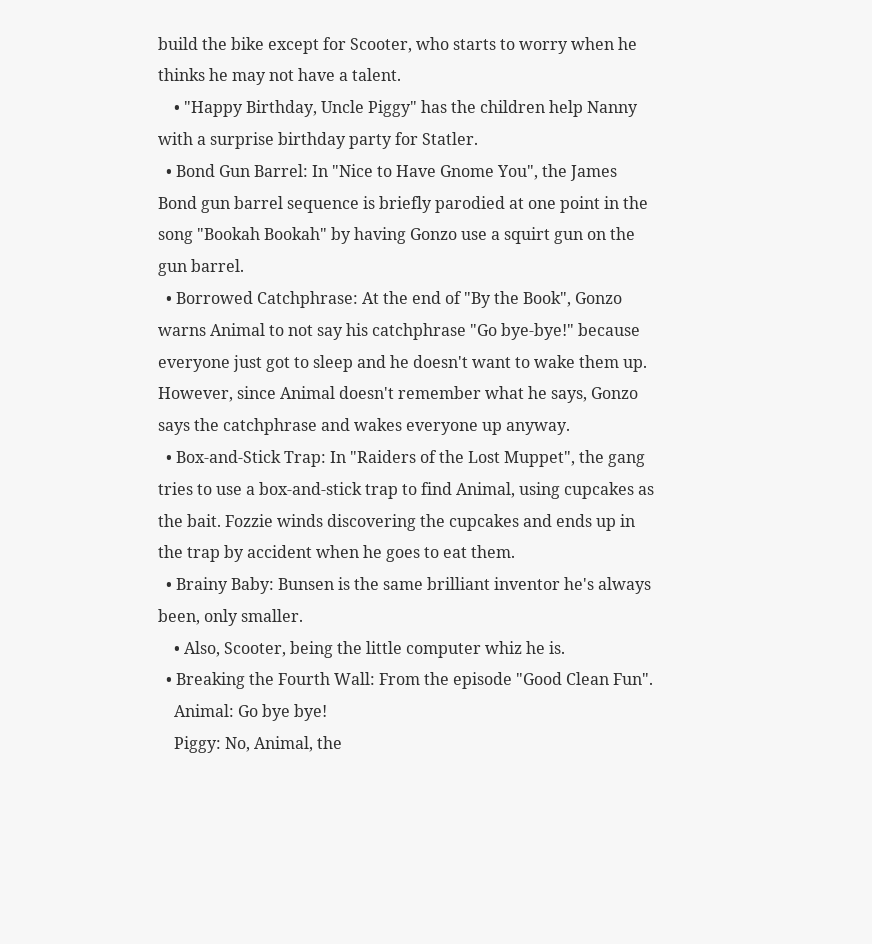build the bike except for Scooter, who starts to worry when he thinks he may not have a talent.
    • "Happy Birthday, Uncle Piggy" has the children help Nanny with a surprise birthday party for Statler.
  • Bond Gun Barrel: In "Nice to Have Gnome You", the James Bond gun barrel sequence is briefly parodied at one point in the song "Bookah Bookah" by having Gonzo use a squirt gun on the gun barrel.
  • Borrowed Catchphrase: At the end of "By the Book", Gonzo warns Animal to not say his catchphrase "Go bye-bye!" because everyone just got to sleep and he doesn't want to wake them up. However, since Animal doesn't remember what he says, Gonzo says the catchphrase and wakes everyone up anyway.
  • Box-and-Stick Trap: In "Raiders of the Lost Muppet", the gang tries to use a box-and-stick trap to find Animal, using cupcakes as the bait. Fozzie winds discovering the cupcakes and ends up in the trap by accident when he goes to eat them.
  • Brainy Baby: Bunsen is the same brilliant inventor he's always been, only smaller.
    • Also, Scooter, being the little computer whiz he is.
  • Breaking the Fourth Wall: From the episode "Good Clean Fun".
    Animal: Go bye bye!
    Piggy: No, Animal, the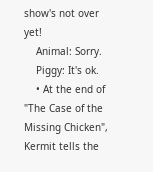show's not over yet!
    Animal: Sorry.
    Piggy: It's ok.
    • At the end of "The Case of the Missing Chicken", Kermit tells the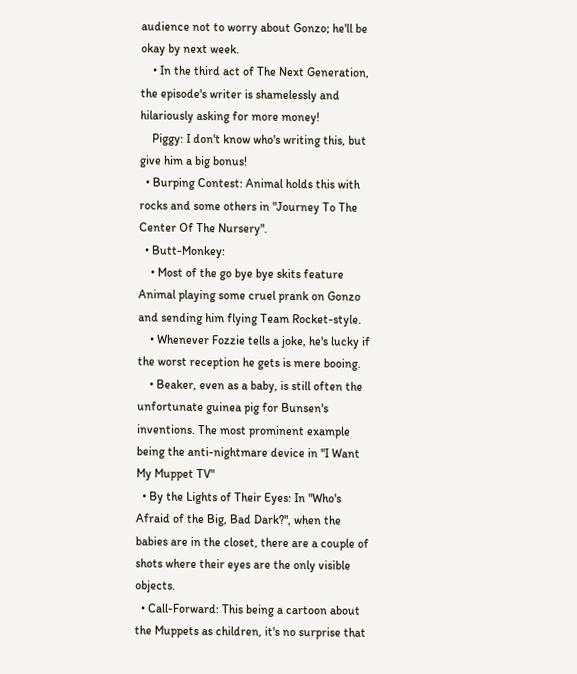audience not to worry about Gonzo; he'll be okay by next week.
    • In the third act of The Next Generation, the episode's writer is shamelessly and hilariously asking for more money!
    Piggy: I don't know who's writing this, but give him a big bonus!
  • Burping Contest: Animal holds this with rocks and some others in "Journey To The Center Of The Nursery".
  • Butt-Monkey:
    • Most of the go bye bye skits feature Animal playing some cruel prank on Gonzo and sending him flying Team Rocket-style.
    • Whenever Fozzie tells a joke, he's lucky if the worst reception he gets is mere booing.
    • Beaker, even as a baby, is still often the unfortunate guinea pig for Bunsen's inventions. The most prominent example being the anti-nightmare device in "I Want My Muppet TV"
  • By the Lights of Their Eyes: In "Who's Afraid of the Big, Bad Dark?", when the babies are in the closet, there are a couple of shots where their eyes are the only visible objects.
  • Call-Forward: This being a cartoon about the Muppets as children, it's no surprise that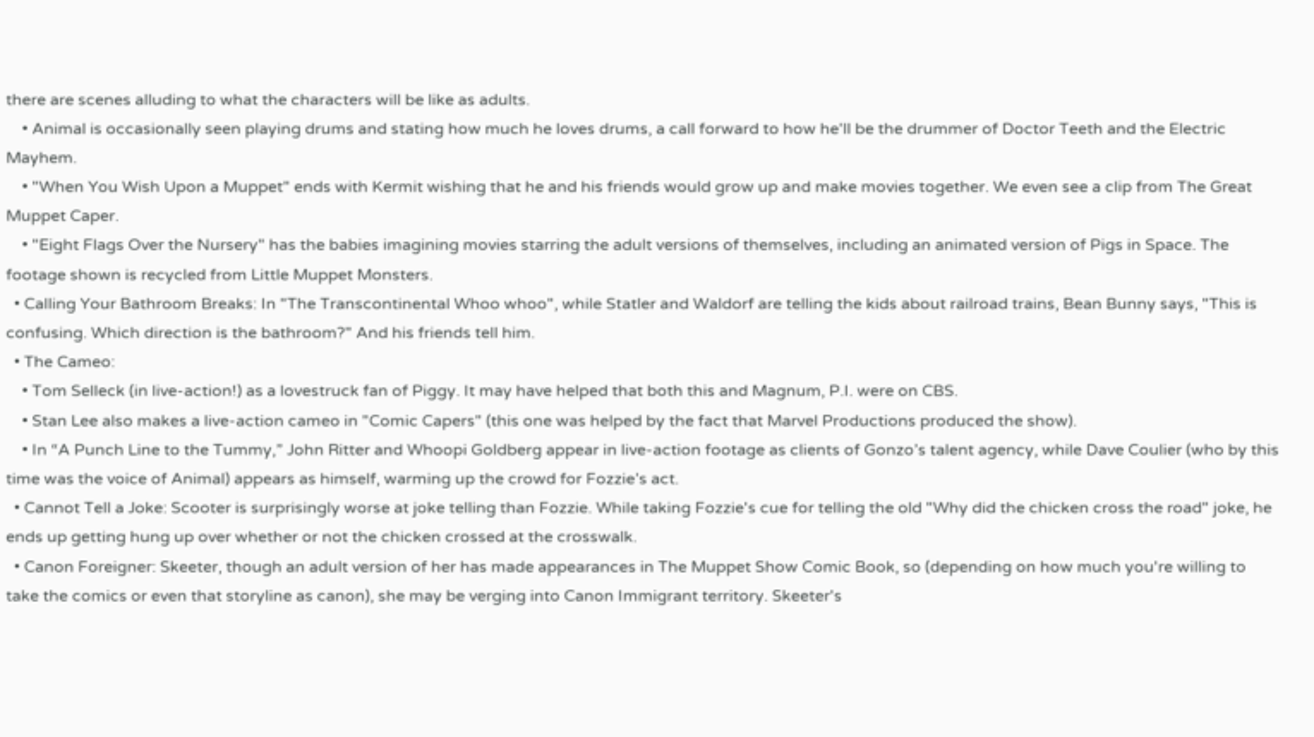there are scenes alluding to what the characters will be like as adults.
    • Animal is occasionally seen playing drums and stating how much he loves drums, a call forward to how he'll be the drummer of Doctor Teeth and the Electric Mayhem.
    • "When You Wish Upon a Muppet" ends with Kermit wishing that he and his friends would grow up and make movies together. We even see a clip from The Great Muppet Caper.
    • "Eight Flags Over the Nursery" has the babies imagining movies starring the adult versions of themselves, including an animated version of Pigs in Space. The footage shown is recycled from Little Muppet Monsters.
  • Calling Your Bathroom Breaks: In "The Transcontinental Whoo whoo", while Statler and Waldorf are telling the kids about railroad trains, Bean Bunny says, "This is confusing. Which direction is the bathroom?" And his friends tell him.
  • The Cameo:
    • Tom Selleck (in live-action!) as a lovestruck fan of Piggy. It may have helped that both this and Magnum, P.I. were on CBS.
    • Stan Lee also makes a live-action cameo in "Comic Capers" (this one was helped by the fact that Marvel Productions produced the show).
    • In “A Punch Line to the Tummy,” John Ritter and Whoopi Goldberg appear in live-action footage as clients of Gonzo’s talent agency, while Dave Coulier (who by this time was the voice of Animal) appears as himself, warming up the crowd for Fozzie’s act.
  • Cannot Tell a Joke: Scooter is surprisingly worse at joke telling than Fozzie. While taking Fozzie's cue for telling the old "Why did the chicken cross the road" joke, he ends up getting hung up over whether or not the chicken crossed at the crosswalk.
  • Canon Foreigner: Skeeter, though an adult version of her has made appearances in The Muppet Show Comic Book, so (depending on how much you're willing to take the comics or even that storyline as canon), she may be verging into Canon Immigrant territory. Skeeter's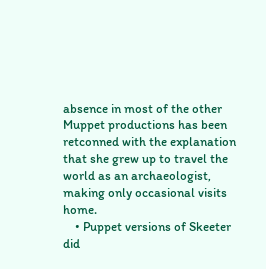absence in most of the other Muppet productions has been retconned with the explanation that she grew up to travel the world as an archaeologist, making only occasional visits home.
    • Puppet versions of Skeeter did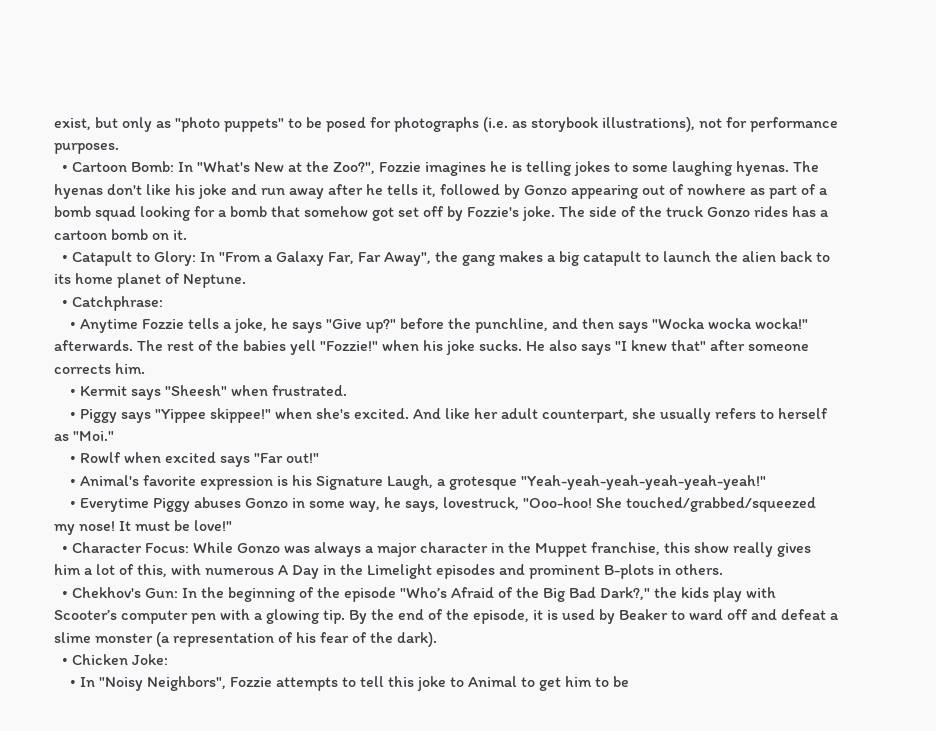exist, but only as "photo puppets" to be posed for photographs (i.e. as storybook illustrations), not for performance purposes.
  • Cartoon Bomb: In "What's New at the Zoo?", Fozzie imagines he is telling jokes to some laughing hyenas. The hyenas don't like his joke and run away after he tells it, followed by Gonzo appearing out of nowhere as part of a bomb squad looking for a bomb that somehow got set off by Fozzie's joke. The side of the truck Gonzo rides has a cartoon bomb on it.
  • Catapult to Glory: In "From a Galaxy Far, Far Away", the gang makes a big catapult to launch the alien back to its home planet of Neptune.
  • Catchphrase:
    • Anytime Fozzie tells a joke, he says "Give up?" before the punchline, and then says "Wocka wocka wocka!" afterwards. The rest of the babies yell "Fozzie!" when his joke sucks. He also says "I knew that" after someone corrects him.
    • Kermit says "Sheesh" when frustrated.
    • Piggy says "Yippee skippee!" when she's excited. And like her adult counterpart, she usually refers to herself as "Moi."
    • Rowlf when excited says "Far out!"
    • Animal's favorite expression is his Signature Laugh, a grotesque "Yeah-yeah-yeah-yeah-yeah-yeah!"
    • Everytime Piggy abuses Gonzo in some way, he says, lovestruck, "Ooo-hoo! She touched/grabbed/squeezed my nose! It must be love!"
  • Character Focus: While Gonzo was always a major character in the Muppet franchise, this show really gives him a lot of this, with numerous A Day in the Limelight episodes and prominent B-plots in others.
  • Chekhov's Gun: In the beginning of the episode "Who’s Afraid of the Big Bad Dark?," the kids play with Scooter’s computer pen with a glowing tip. By the end of the episode, it is used by Beaker to ward off and defeat a slime monster (a representation of his fear of the dark).
  • Chicken Joke:
    • In "Noisy Neighbors", Fozzie attempts to tell this joke to Animal to get him to be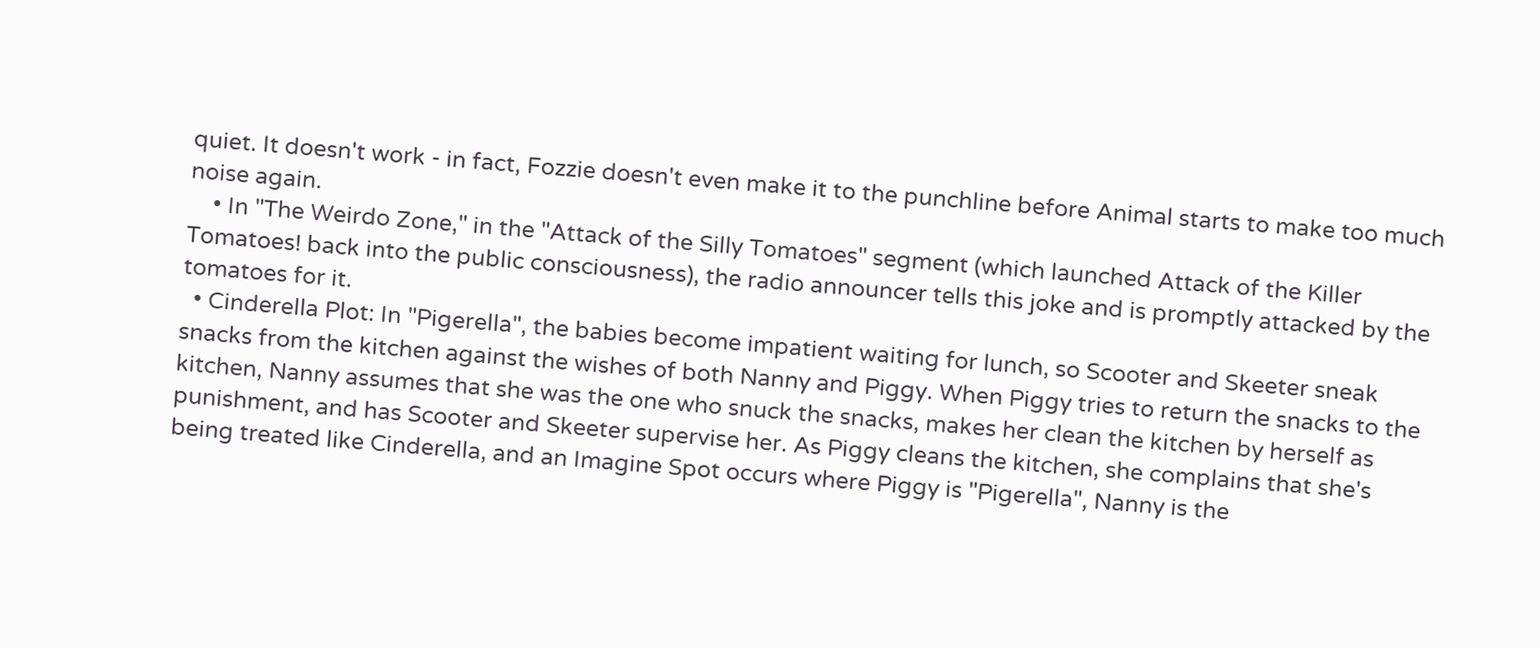quiet. It doesn't work - in fact, Fozzie doesn't even make it to the punchline before Animal starts to make too much noise again.
    • In "The Weirdo Zone," in the "Attack of the Silly Tomatoes" segment (which launched Attack of the Killer Tomatoes! back into the public consciousness), the radio announcer tells this joke and is promptly attacked by the tomatoes for it.
  • Cinderella Plot: In "Pigerella", the babies become impatient waiting for lunch, so Scooter and Skeeter sneak snacks from the kitchen against the wishes of both Nanny and Piggy. When Piggy tries to return the snacks to the kitchen, Nanny assumes that she was the one who snuck the snacks, makes her clean the kitchen by herself as punishment, and has Scooter and Skeeter supervise her. As Piggy cleans the kitchen, she complains that she's being treated like Cinderella, and an Imagine Spot occurs where Piggy is "Pigerella", Nanny is the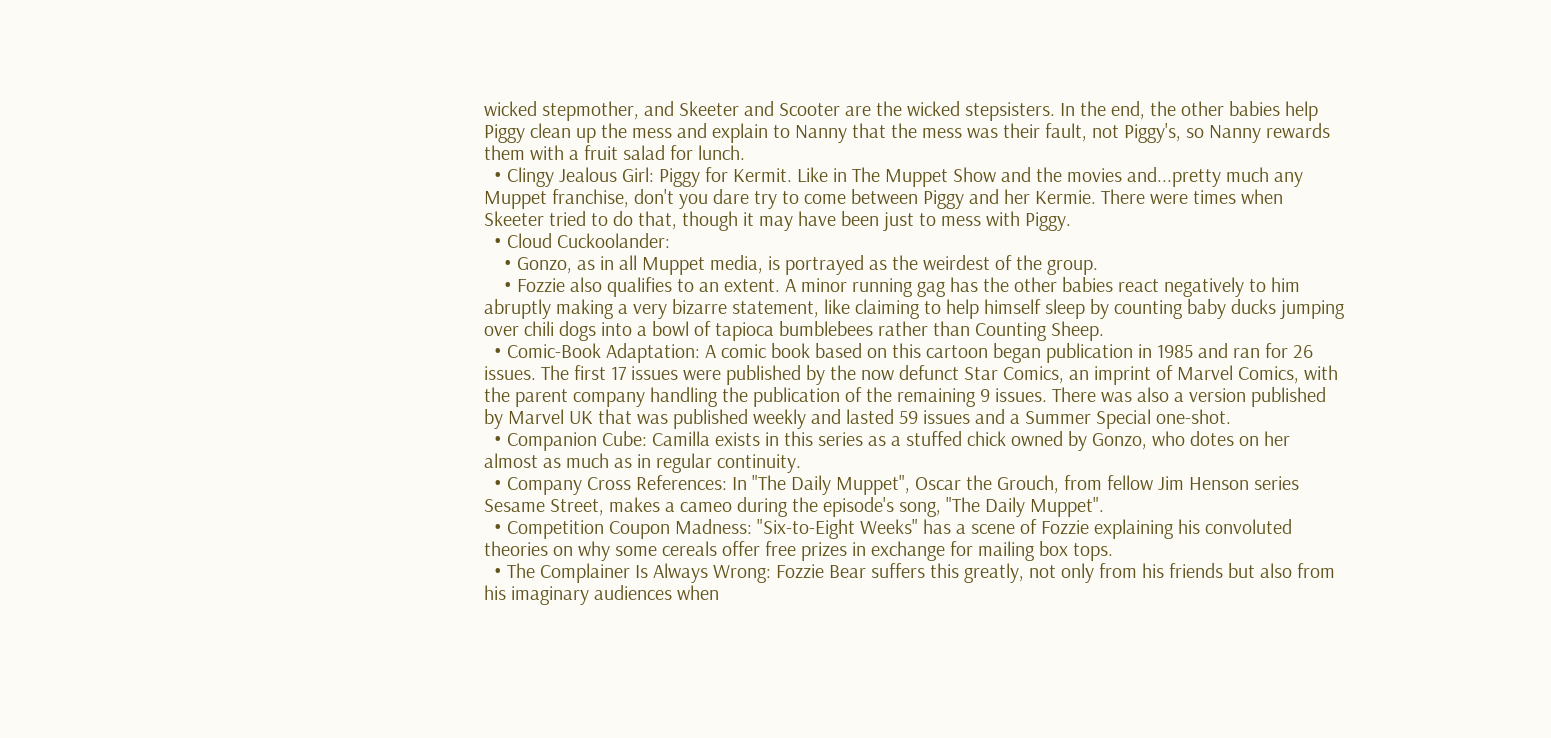wicked stepmother, and Skeeter and Scooter are the wicked stepsisters. In the end, the other babies help Piggy clean up the mess and explain to Nanny that the mess was their fault, not Piggy's, so Nanny rewards them with a fruit salad for lunch.
  • Clingy Jealous Girl: Piggy for Kermit. Like in The Muppet Show and the movies and...pretty much any Muppet franchise, don't you dare try to come between Piggy and her Kermie. There were times when Skeeter tried to do that, though it may have been just to mess with Piggy.
  • Cloud Cuckoolander:
    • Gonzo, as in all Muppet media, is portrayed as the weirdest of the group.
    • Fozzie also qualifies to an extent. A minor running gag has the other babies react negatively to him abruptly making a very bizarre statement, like claiming to help himself sleep by counting baby ducks jumping over chili dogs into a bowl of tapioca bumblebees rather than Counting Sheep.
  • Comic-Book Adaptation: A comic book based on this cartoon began publication in 1985 and ran for 26 issues. The first 17 issues were published by the now defunct Star Comics, an imprint of Marvel Comics, with the parent company handling the publication of the remaining 9 issues. There was also a version published by Marvel UK that was published weekly and lasted 59 issues and a Summer Special one-shot.
  • Companion Cube: Camilla exists in this series as a stuffed chick owned by Gonzo, who dotes on her almost as much as in regular continuity.
  • Company Cross References: In "The Daily Muppet", Oscar the Grouch, from fellow Jim Henson series Sesame Street, makes a cameo during the episode's song, "The Daily Muppet".
  • Competition Coupon Madness: "Six-to-Eight Weeks" has a scene of Fozzie explaining his convoluted theories on why some cereals offer free prizes in exchange for mailing box tops.
  • The Complainer Is Always Wrong: Fozzie Bear suffers this greatly, not only from his friends but also from his imaginary audiences when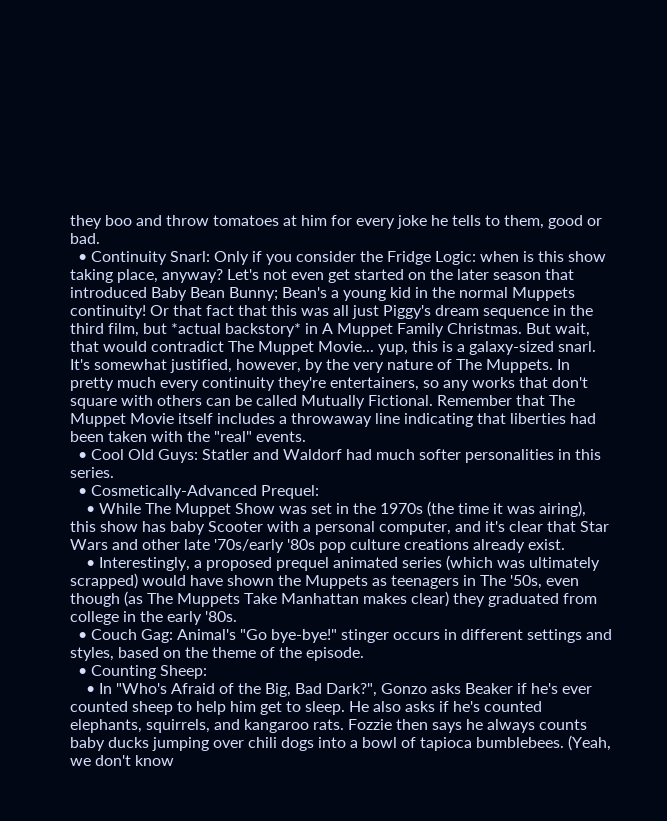they boo and throw tomatoes at him for every joke he tells to them, good or bad.
  • Continuity Snarl: Only if you consider the Fridge Logic: when is this show taking place, anyway? Let's not even get started on the later season that introduced Baby Bean Bunny; Bean's a young kid in the normal Muppets continuity! Or that fact that this was all just Piggy's dream sequence in the third film, but *actual backstory* in A Muppet Family Christmas. But wait, that would contradict The Muppet Movie... yup, this is a galaxy-sized snarl. It's somewhat justified, however, by the very nature of The Muppets. In pretty much every continuity they're entertainers, so any works that don't square with others can be called Mutually Fictional. Remember that The Muppet Movie itself includes a throwaway line indicating that liberties had been taken with the "real" events.
  • Cool Old Guys: Statler and Waldorf had much softer personalities in this series.
  • Cosmetically-Advanced Prequel:
    • While The Muppet Show was set in the 1970s (the time it was airing), this show has baby Scooter with a personal computer, and it's clear that Star Wars and other late '70s/early '80s pop culture creations already exist.
    • Interestingly, a proposed prequel animated series (which was ultimately scrapped) would have shown the Muppets as teenagers in The '50s, even though (as The Muppets Take Manhattan makes clear) they graduated from college in the early '80s.
  • Couch Gag: Animal's "Go bye-bye!" stinger occurs in different settings and styles, based on the theme of the episode.
  • Counting Sheep:
    • In "Who's Afraid of the Big, Bad Dark?", Gonzo asks Beaker if he's ever counted sheep to help him get to sleep. He also asks if he's counted elephants, squirrels, and kangaroo rats. Fozzie then says he always counts baby ducks jumping over chili dogs into a bowl of tapioca bumblebees. (Yeah, we don't know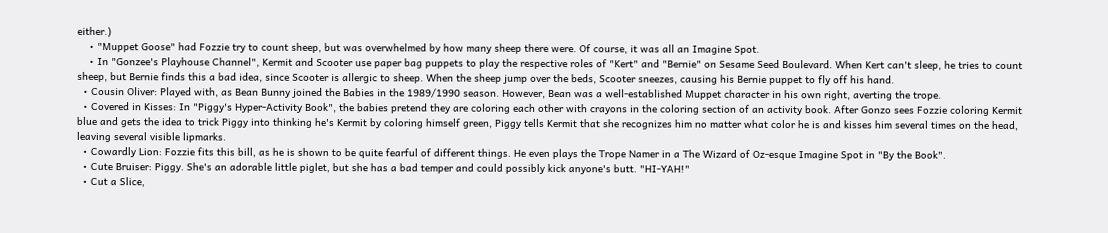either.)
    • "Muppet Goose" had Fozzie try to count sheep, but was overwhelmed by how many sheep there were. Of course, it was all an Imagine Spot.
    • In "Gonzee's Playhouse Channel", Kermit and Scooter use paper bag puppets to play the respective roles of "Kert" and "Bernie" on Sesame Seed Boulevard. When Kert can't sleep, he tries to count sheep, but Bernie finds this a bad idea, since Scooter is allergic to sheep. When the sheep jump over the beds, Scooter sneezes, causing his Bernie puppet to fly off his hand.
  • Cousin Oliver: Played with, as Bean Bunny joined the Babies in the 1989/1990 season. However, Bean was a well-established Muppet character in his own right, averting the trope.
  • Covered in Kisses: In "Piggy's Hyper-Activity Book", the babies pretend they are coloring each other with crayons in the coloring section of an activity book. After Gonzo sees Fozzie coloring Kermit blue and gets the idea to trick Piggy into thinking he's Kermit by coloring himself green, Piggy tells Kermit that she recognizes him no matter what color he is and kisses him several times on the head, leaving several visible lipmarks.
  • Cowardly Lion: Fozzie fits this bill, as he is shown to be quite fearful of different things. He even plays the Trope Namer in a The Wizard of Oz-esque Imagine Spot in "By the Book".
  • Cute Bruiser: Piggy. She's an adorable little piglet, but she has a bad temper and could possibly kick anyone's butt. "HI-YAH!"
  • Cut a Slice,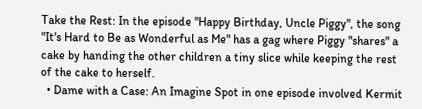Take the Rest: In the episode "Happy Birthday, Uncle Piggy", the song "It's Hard to Be as Wonderful as Me" has a gag where Piggy "shares" a cake by handing the other children a tiny slice while keeping the rest of the cake to herself.
  • Dame with a Case: An Imagine Spot in one episode involved Kermit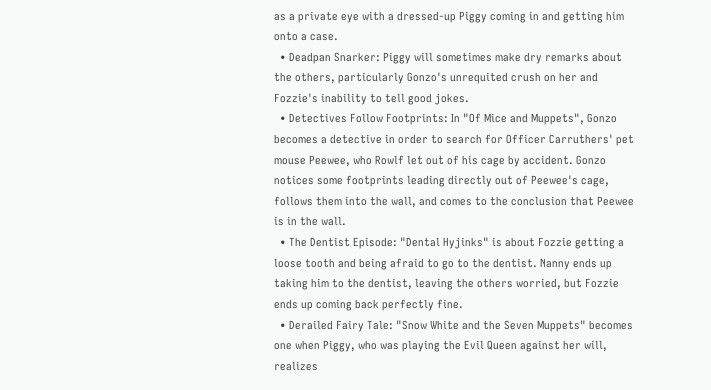as a private eye with a dressed-up Piggy coming in and getting him onto a case.
  • Deadpan Snarker: Piggy will sometimes make dry remarks about the others, particularly Gonzo's unrequited crush on her and Fozzie's inability to tell good jokes.
  • Detectives Follow Footprints: In "Of Mice and Muppets", Gonzo becomes a detective in order to search for Officer Carruthers' pet mouse Peewee, who Rowlf let out of his cage by accident. Gonzo notices some footprints leading directly out of Peewee's cage, follows them into the wall, and comes to the conclusion that Peewee is in the wall.
  • The Dentist Episode: "Dental Hyjinks" is about Fozzie getting a loose tooth and being afraid to go to the dentist. Nanny ends up taking him to the dentist, leaving the others worried, but Fozzie ends up coming back perfectly fine.
  • Derailed Fairy Tale: "Snow White and the Seven Muppets" becomes one when Piggy, who was playing the Evil Queen against her will, realizes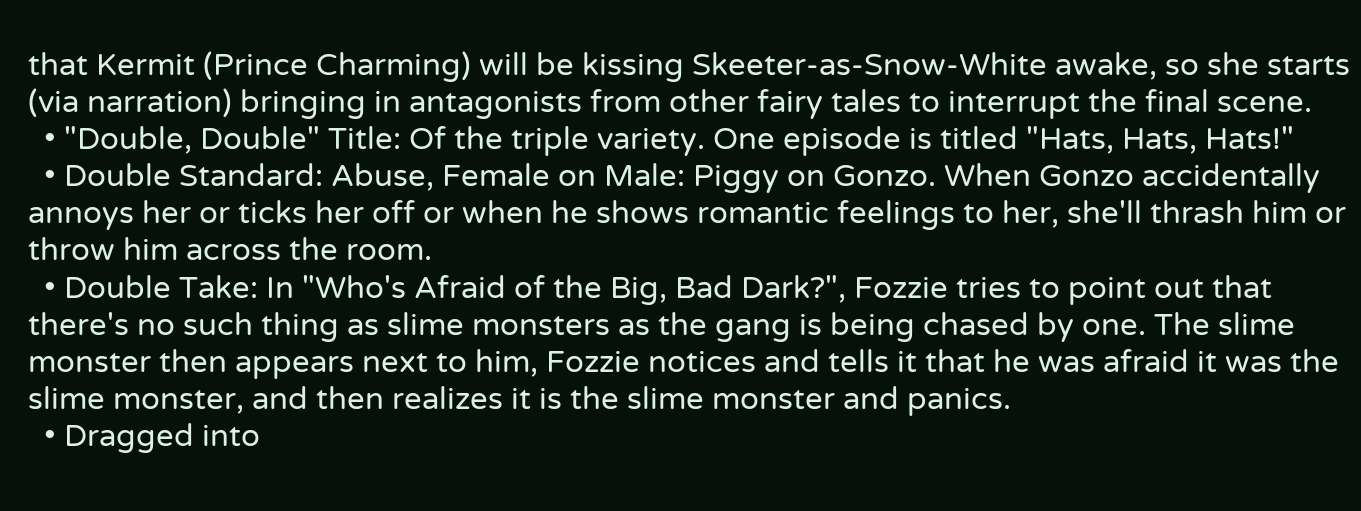that Kermit (Prince Charming) will be kissing Skeeter-as-Snow-White awake, so she starts (via narration) bringing in antagonists from other fairy tales to interrupt the final scene.
  • "Double, Double" Title: Of the triple variety. One episode is titled "Hats, Hats, Hats!"
  • Double Standard: Abuse, Female on Male: Piggy on Gonzo. When Gonzo accidentally annoys her or ticks her off or when he shows romantic feelings to her, she'll thrash him or throw him across the room.
  • Double Take: In "Who's Afraid of the Big, Bad Dark?", Fozzie tries to point out that there's no such thing as slime monsters as the gang is being chased by one. The slime monster then appears next to him, Fozzie notices and tells it that he was afraid it was the slime monster, and then realizes it is the slime monster and panics.
  • Dragged into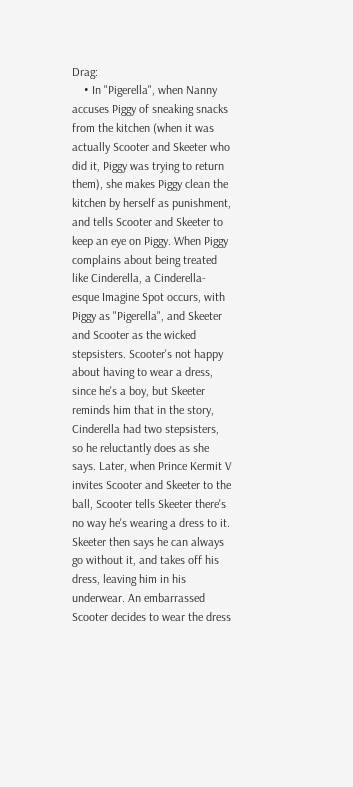Drag:
    • In "Pigerella", when Nanny accuses Piggy of sneaking snacks from the kitchen (when it was actually Scooter and Skeeter who did it, Piggy was trying to return them), she makes Piggy clean the kitchen by herself as punishment, and tells Scooter and Skeeter to keep an eye on Piggy. When Piggy complains about being treated like Cinderella, a Cinderella-esque Imagine Spot occurs, with Piggy as "Pigerella", and Skeeter and Scooter as the wicked stepsisters. Scooter's not happy about having to wear a dress, since he's a boy, but Skeeter reminds him that in the story, Cinderella had two stepsisters, so he reluctantly does as she says. Later, when Prince Kermit V invites Scooter and Skeeter to the ball, Scooter tells Skeeter there's no way he's wearing a dress to it. Skeeter then says he can always go without it, and takes off his dress, leaving him in his underwear. An embarrassed Scooter decides to wear the dress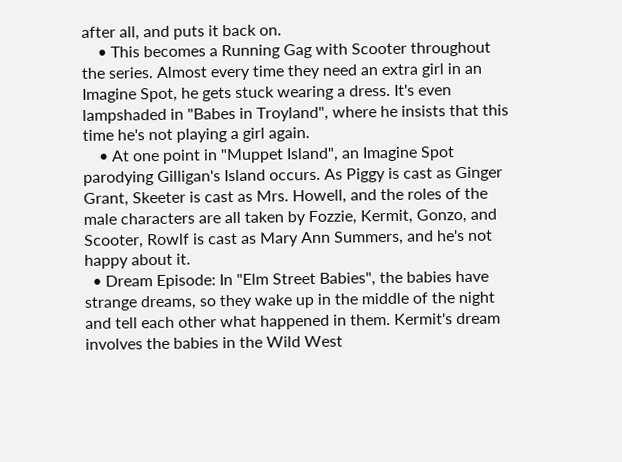after all, and puts it back on.
    • This becomes a Running Gag with Scooter throughout the series. Almost every time they need an extra girl in an Imagine Spot, he gets stuck wearing a dress. It's even lampshaded in "Babes in Troyland", where he insists that this time he's not playing a girl again.
    • At one point in "Muppet Island", an Imagine Spot parodying Gilligan's Island occurs. As Piggy is cast as Ginger Grant, Skeeter is cast as Mrs. Howell, and the roles of the male characters are all taken by Fozzie, Kermit, Gonzo, and Scooter, Rowlf is cast as Mary Ann Summers, and he's not happy about it.
  • Dream Episode: In "Elm Street Babies", the babies have strange dreams, so they wake up in the middle of the night and tell each other what happened in them. Kermit's dream involves the babies in the Wild West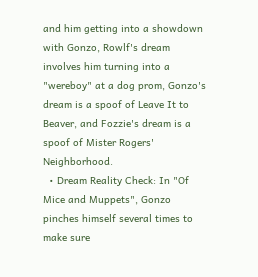and him getting into a showdown with Gonzo, Rowlf's dream involves him turning into a "wereboy" at a dog prom, Gonzo's dream is a spoof of Leave It to Beaver, and Fozzie's dream is a spoof of Mister Rogers' Neighborhood.
  • Dream Reality Check: In "Of Mice and Muppets", Gonzo pinches himself several times to make sure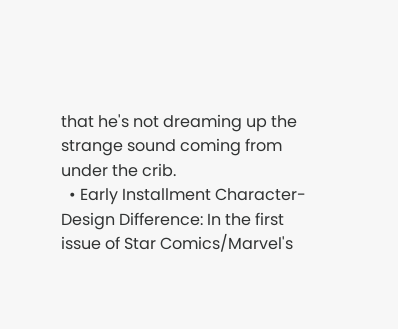that he's not dreaming up the strange sound coming from under the crib.
  • Early Installment Character-Design Difference: In the first issue of Star Comics/Marvel's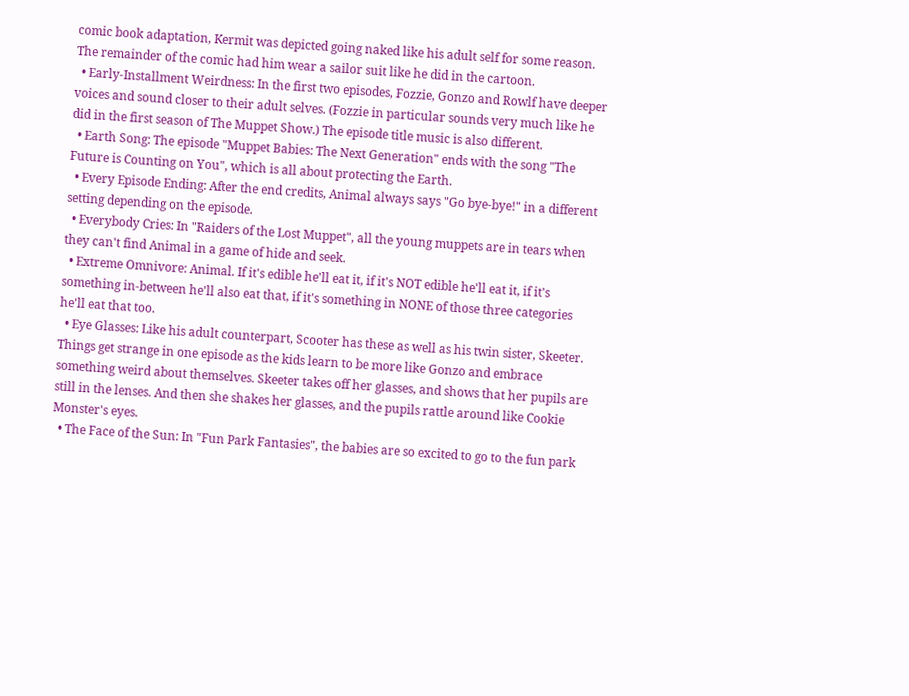comic book adaptation, Kermit was depicted going naked like his adult self for some reason. The remainder of the comic had him wear a sailor suit like he did in the cartoon.
  • Early-Installment Weirdness: In the first two episodes, Fozzie, Gonzo and Rowlf have deeper voices and sound closer to their adult selves. (Fozzie in particular sounds very much like he did in the first season of The Muppet Show.) The episode title music is also different.
  • Earth Song: The episode "Muppet Babies: The Next Generation" ends with the song "The Future is Counting on You", which is all about protecting the Earth.
  • Every Episode Ending: After the end credits, Animal always says "Go bye-bye!" in a different setting depending on the episode.
  • Everybody Cries: In "Raiders of the Lost Muppet", all the young muppets are in tears when they can't find Animal in a game of hide and seek.
  • Extreme Omnivore: Animal. If it's edible he'll eat it, if it's NOT edible he'll eat it, if it's something in-between he'll also eat that, if it's something in NONE of those three categories he'll eat that too.
  • Eye Glasses: Like his adult counterpart, Scooter has these as well as his twin sister, Skeeter. Things get strange in one episode as the kids learn to be more like Gonzo and embrace something weird about themselves. Skeeter takes off her glasses, and shows that her pupils are still in the lenses. And then she shakes her glasses, and the pupils rattle around like Cookie Monster's eyes.
  • The Face of the Sun: In "Fun Park Fantasies", the babies are so excited to go to the fun park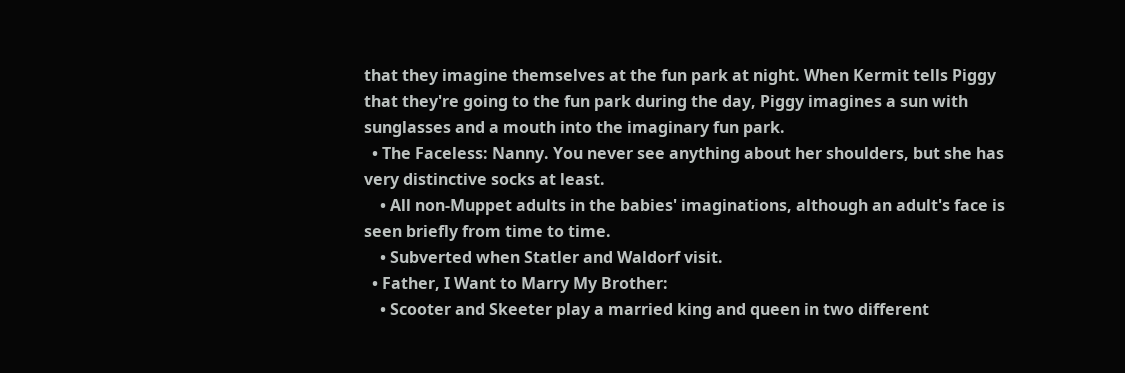that they imagine themselves at the fun park at night. When Kermit tells Piggy that they're going to the fun park during the day, Piggy imagines a sun with sunglasses and a mouth into the imaginary fun park.
  • The Faceless: Nanny. You never see anything about her shoulders, but she has very distinctive socks at least.
    • All non-Muppet adults in the babies' imaginations, although an adult's face is seen briefly from time to time.
    • Subverted when Statler and Waldorf visit.
  • Father, I Want to Marry My Brother:
    • Scooter and Skeeter play a married king and queen in two different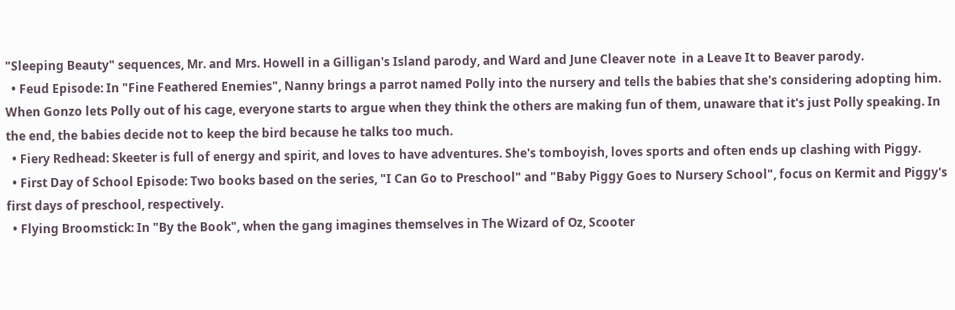"Sleeping Beauty" sequences, Mr. and Mrs. Howell in a Gilligan's Island parody, and Ward and June Cleaver note  in a Leave It to Beaver parody.
  • Feud Episode: In "Fine Feathered Enemies", Nanny brings a parrot named Polly into the nursery and tells the babies that she's considering adopting him. When Gonzo lets Polly out of his cage, everyone starts to argue when they think the others are making fun of them, unaware that it's just Polly speaking. In the end, the babies decide not to keep the bird because he talks too much.
  • Fiery Redhead: Skeeter is full of energy and spirit, and loves to have adventures. She's tomboyish, loves sports and often ends up clashing with Piggy.
  • First Day of School Episode: Two books based on the series, "I Can Go to Preschool" and "Baby Piggy Goes to Nursery School", focus on Kermit and Piggy's first days of preschool, respectively.
  • Flying Broomstick: In "By the Book", when the gang imagines themselves in The Wizard of Oz, Scooter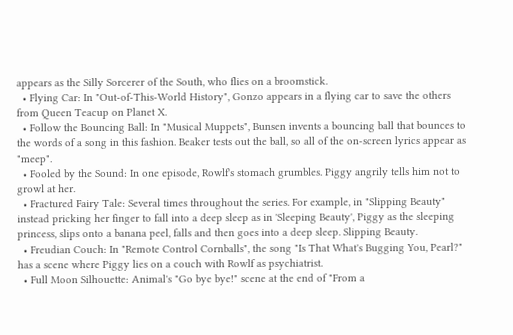appears as the Silly Sorcerer of the South, who flies on a broomstick.
  • Flying Car: In "Out-of-This-World History", Gonzo appears in a flying car to save the others from Queen Teacup on Planet X.
  • Follow the Bouncing Ball: In "Musical Muppets", Bunsen invents a bouncing ball that bounces to the words of a song in this fashion. Beaker tests out the ball, so all of the on-screen lyrics appear as "meep".
  • Fooled by the Sound: In one episode, Rowlf's stomach grumbles. Piggy angrily tells him not to growl at her.
  • Fractured Fairy Tale: Several times throughout the series. For example, in "Slipping Beauty" instead pricking her finger to fall into a deep sleep as in 'Sleeping Beauty', Piggy as the sleeping princess, slips onto a banana peel, falls and then goes into a deep sleep. Slipping Beauty.
  • Freudian Couch: In "Remote Control Cornballs", the song "Is That What's Bugging You, Pearl?" has a scene where Piggy lies on a couch with Rowlf as psychiatrist.
  • Full Moon Silhouette: Animal's "Go bye bye!" scene at the end of "From a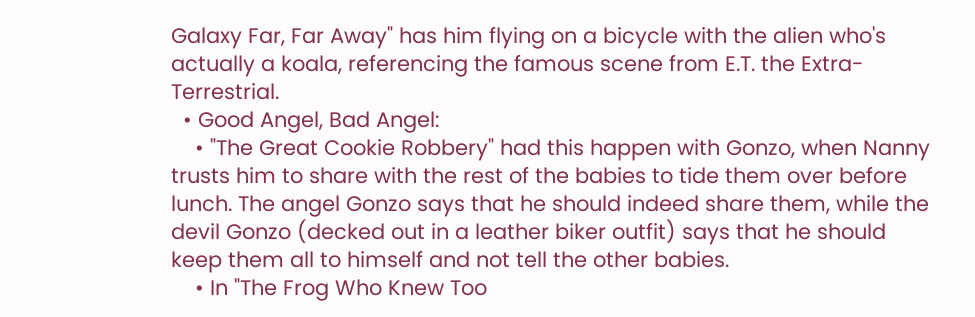Galaxy Far, Far Away" has him flying on a bicycle with the alien who's actually a koala, referencing the famous scene from E.T. the Extra-Terrestrial.
  • Good Angel, Bad Angel:
    • "The Great Cookie Robbery" had this happen with Gonzo, when Nanny trusts him to share with the rest of the babies to tide them over before lunch. The angel Gonzo says that he should indeed share them, while the devil Gonzo (decked out in a leather biker outfit) says that he should keep them all to himself and not tell the other babies.
    • In "The Frog Who Knew Too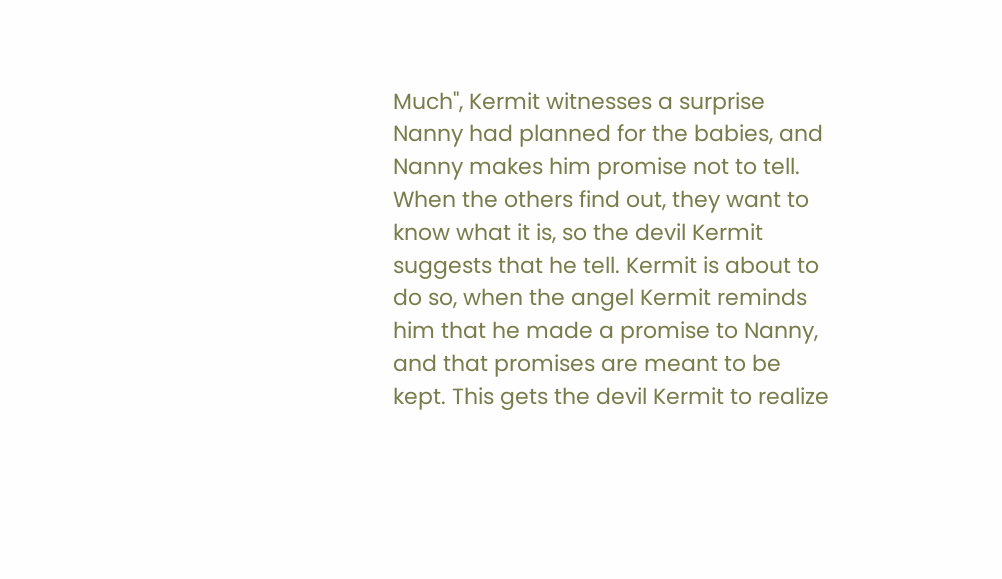Much", Kermit witnesses a surprise Nanny had planned for the babies, and Nanny makes him promise not to tell. When the others find out, they want to know what it is, so the devil Kermit suggests that he tell. Kermit is about to do so, when the angel Kermit reminds him that he made a promise to Nanny, and that promises are meant to be kept. This gets the devil Kermit to realize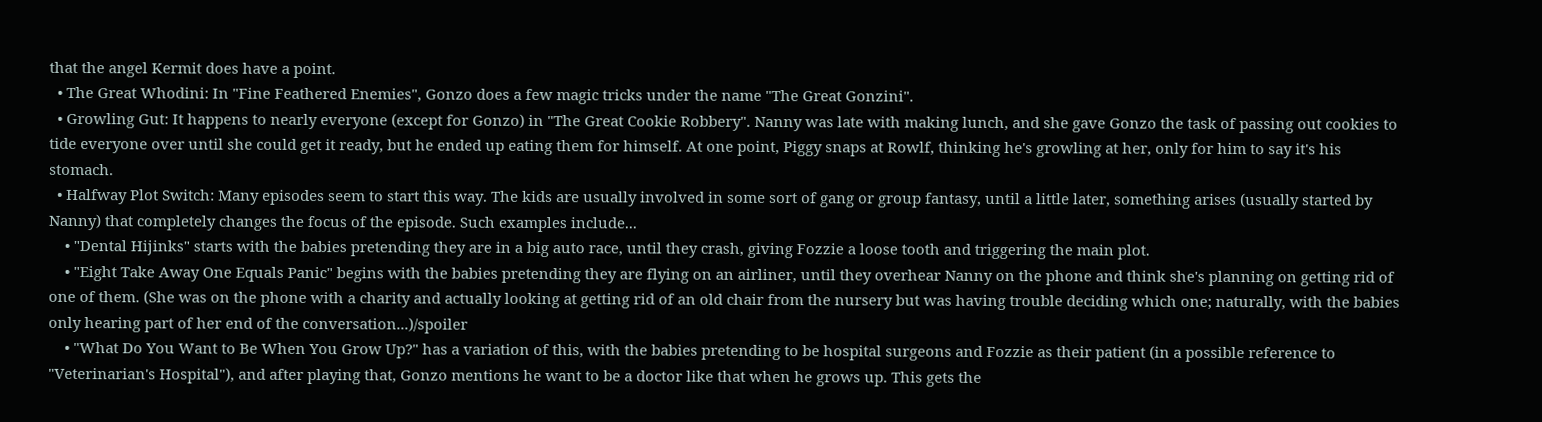that the angel Kermit does have a point.
  • The Great Whodini: In "Fine Feathered Enemies", Gonzo does a few magic tricks under the name "The Great Gonzini".
  • Growling Gut: It happens to nearly everyone (except for Gonzo) in "The Great Cookie Robbery". Nanny was late with making lunch, and she gave Gonzo the task of passing out cookies to tide everyone over until she could get it ready, but he ended up eating them for himself. At one point, Piggy snaps at Rowlf, thinking he's growling at her, only for him to say it's his stomach.
  • Halfway Plot Switch: Many episodes seem to start this way. The kids are usually involved in some sort of gang or group fantasy, until a little later, something arises (usually started by Nanny) that completely changes the focus of the episode. Such examples include...
    • "Dental Hijinks" starts with the babies pretending they are in a big auto race, until they crash, giving Fozzie a loose tooth and triggering the main plot.
    • "Eight Take Away One Equals Panic" begins with the babies pretending they are flying on an airliner, until they overhear Nanny on the phone and think she's planning on getting rid of one of them. (She was on the phone with a charity and actually looking at getting rid of an old chair from the nursery but was having trouble deciding which one; naturally, with the babies only hearing part of her end of the conversation...)/spoiler
    • "What Do You Want to Be When You Grow Up?" has a variation of this, with the babies pretending to be hospital surgeons and Fozzie as their patient (in a possible reference to "Veterinarian's Hospital"), and after playing that, Gonzo mentions he want to be a doctor like that when he grows up. This gets the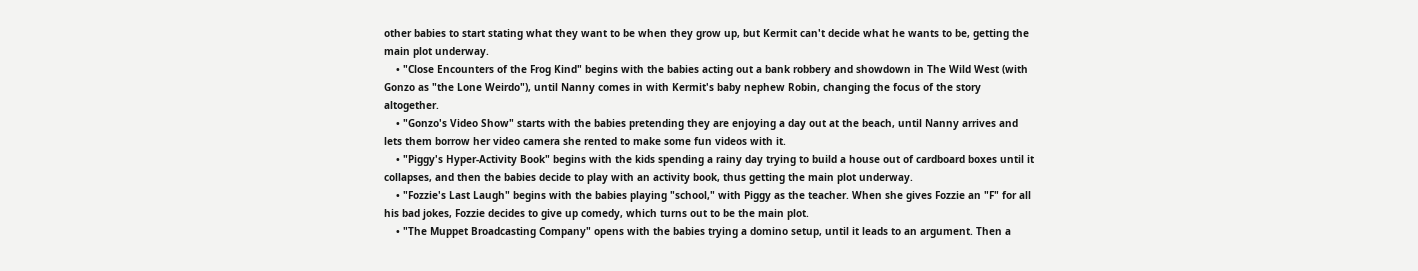other babies to start stating what they want to be when they grow up, but Kermit can't decide what he wants to be, getting the main plot underway.
    • "Close Encounters of the Frog Kind" begins with the babies acting out a bank robbery and showdown in The Wild West (with Gonzo as "the Lone Weirdo"), until Nanny comes in with Kermit's baby nephew Robin, changing the focus of the story altogether.
    • "Gonzo's Video Show" starts with the babies pretending they are enjoying a day out at the beach, until Nanny arrives and lets them borrow her video camera she rented to make some fun videos with it.
    • "Piggy's Hyper-Activity Book" begins with the kids spending a rainy day trying to build a house out of cardboard boxes until it collapses, and then the babies decide to play with an activity book, thus getting the main plot underway.
    • "Fozzie's Last Laugh" begins with the babies playing "school," with Piggy as the teacher. When she gives Fozzie an "F" for all his bad jokes, Fozzie decides to give up comedy, which turns out to be the main plot.
    • "The Muppet Broadcasting Company" opens with the babies trying a domino setup, until it leads to an argument. Then a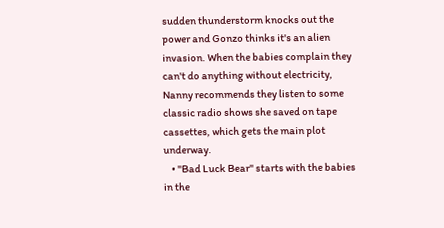sudden thunderstorm knocks out the power and Gonzo thinks it's an alien invasion. When the babies complain they can't do anything without electricity, Nanny recommends they listen to some classic radio shows she saved on tape cassettes, which gets the main plot underway.
    • "Bad Luck Bear" starts with the babies in the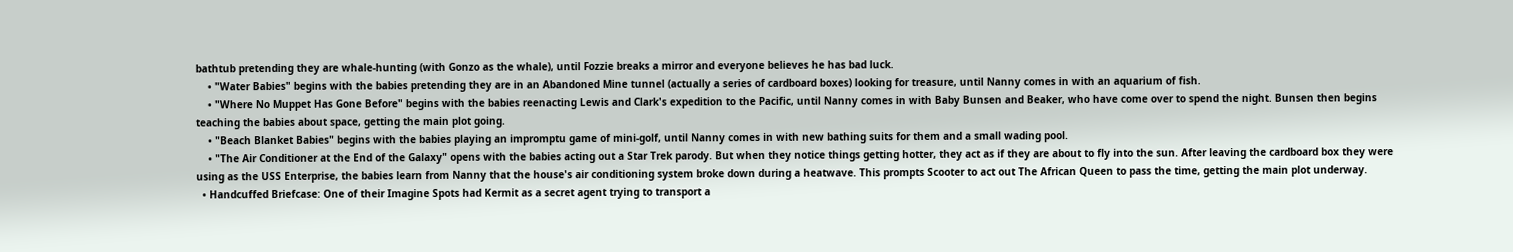bathtub pretending they are whale-hunting (with Gonzo as the whale), until Fozzie breaks a mirror and everyone believes he has bad luck.
    • "Water Babies" begins with the babies pretending they are in an Abandoned Mine tunnel (actually a series of cardboard boxes) looking for treasure, until Nanny comes in with an aquarium of fish.
    • "Where No Muppet Has Gone Before" begins with the babies reenacting Lewis and Clark's expedition to the Pacific, until Nanny comes in with Baby Bunsen and Beaker, who have come over to spend the night. Bunsen then begins teaching the babies about space, getting the main plot going.
    • "Beach Blanket Babies" begins with the babies playing an impromptu game of mini-golf, until Nanny comes in with new bathing suits for them and a small wading pool.
    • "The Air Conditioner at the End of the Galaxy" opens with the babies acting out a Star Trek parody. But when they notice things getting hotter, they act as if they are about to fly into the sun. After leaving the cardboard box they were using as the USS Enterprise, the babies learn from Nanny that the house's air conditioning system broke down during a heatwave. This prompts Scooter to act out The African Queen to pass the time, getting the main plot underway.
  • Handcuffed Briefcase: One of their Imagine Spots had Kermit as a secret agent trying to transport a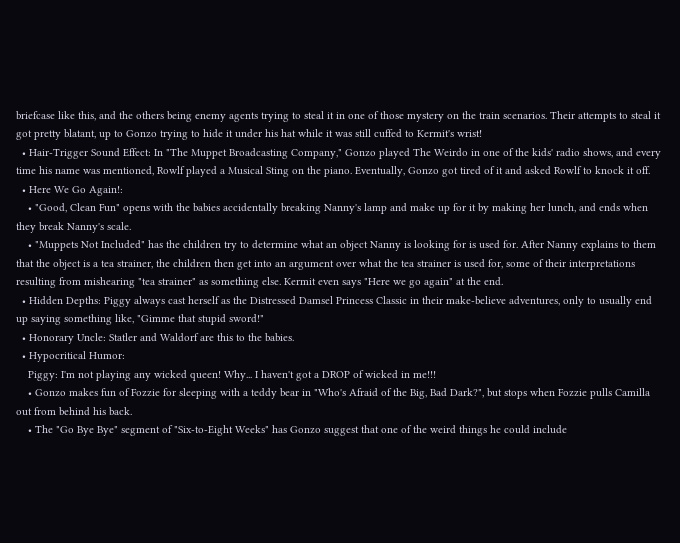briefcase like this, and the others being enemy agents trying to steal it in one of those mystery on the train scenarios. Their attempts to steal it got pretty blatant, up to Gonzo trying to hide it under his hat while it was still cuffed to Kermit's wrist!
  • Hair-Trigger Sound Effect: In "The Muppet Broadcasting Company," Gonzo played The Weirdo in one of the kids' radio shows, and every time his name was mentioned, Rowlf played a Musical Sting on the piano. Eventually, Gonzo got tired of it and asked Rowlf to knock it off.
  • Here We Go Again!:
    • "Good, Clean Fun" opens with the babies accidentally breaking Nanny's lamp and make up for it by making her lunch, and ends when they break Nanny's scale.
    • "Muppets Not Included" has the children try to determine what an object Nanny is looking for is used for. After Nanny explains to them that the object is a tea strainer, the children then get into an argument over what the tea strainer is used for, some of their interpretations resulting from mishearing "tea strainer" as something else. Kermit even says "Here we go again" at the end.
  • Hidden Depths: Piggy always cast herself as the Distressed Damsel Princess Classic in their make-believe adventures, only to usually end up saying something like, "Gimme that stupid sword!"
  • Honorary Uncle: Statler and Waldorf are this to the babies.
  • Hypocritical Humor:
    Piggy: I'm not playing any wicked queen! Why... I haven't got a DROP of wicked in me!!!
    • Gonzo makes fun of Fozzie for sleeping with a teddy bear in "Who's Afraid of the Big, Bad Dark?", but stops when Fozzie pulls Camilla out from behind his back.
    • The "Go Bye Bye" segment of "Six-to-Eight Weeks" has Gonzo suggest that one of the weird things he could include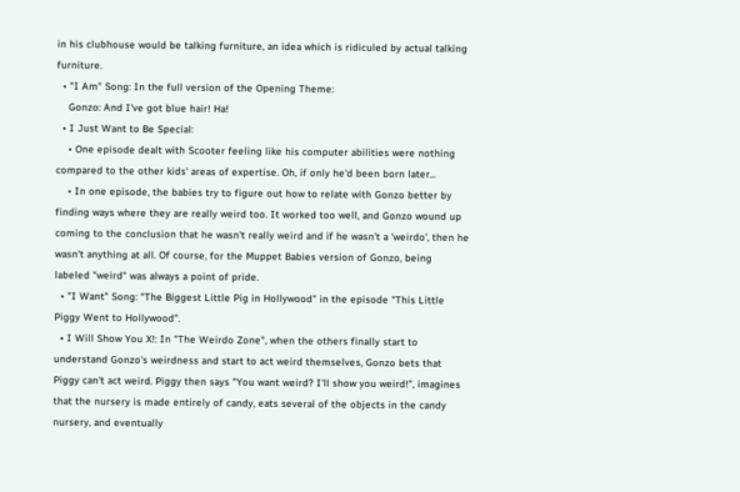in his clubhouse would be talking furniture, an idea which is ridiculed by actual talking furniture.
  • "I Am" Song: In the full version of the Opening Theme:
    Gonzo: And I've got blue hair! Ha!
  • I Just Want to Be Special:
    • One episode dealt with Scooter feeling like his computer abilities were nothing compared to the other kids' areas of expertise. Oh, if only he'd been born later...
    • In one episode, the babies try to figure out how to relate with Gonzo better by finding ways where they are really weird too. It worked too well, and Gonzo wound up coming to the conclusion that he wasn't really weird and if he wasn't a 'weirdo', then he wasn't anything at all. Of course, for the Muppet Babies version of Gonzo, being labeled "weird" was always a point of pride.
  • "I Want" Song: "The Biggest Little Pig in Hollywood" in the episode "This Little Piggy Went to Hollywood".
  • I Will Show You X!: In "The Weirdo Zone", when the others finally start to understand Gonzo's weirdness and start to act weird themselves, Gonzo bets that Piggy can't act weird. Piggy then says "You want weird? I'll show you weird!", imagines that the nursery is made entirely of candy, eats several of the objects in the candy nursery, and eventually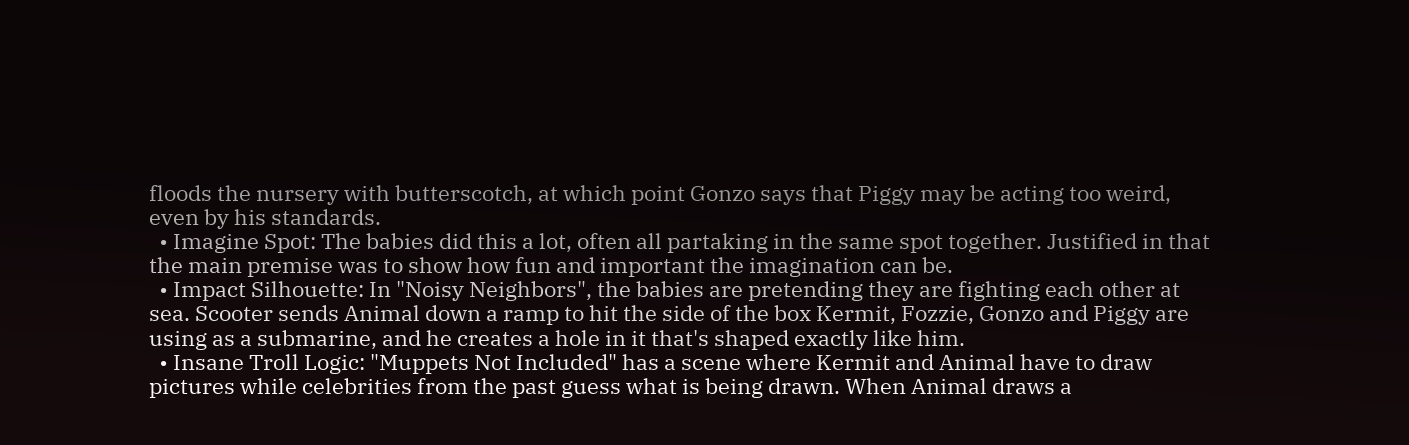floods the nursery with butterscotch, at which point Gonzo says that Piggy may be acting too weird, even by his standards.
  • Imagine Spot: The babies did this a lot, often all partaking in the same spot together. Justified in that the main premise was to show how fun and important the imagination can be.
  • Impact Silhouette: In "Noisy Neighbors", the babies are pretending they are fighting each other at sea. Scooter sends Animal down a ramp to hit the side of the box Kermit, Fozzie, Gonzo and Piggy are using as a submarine, and he creates a hole in it that's shaped exactly like him.
  • Insane Troll Logic: "Muppets Not Included" has a scene where Kermit and Animal have to draw pictures while celebrities from the past guess what is being drawn. When Animal draws a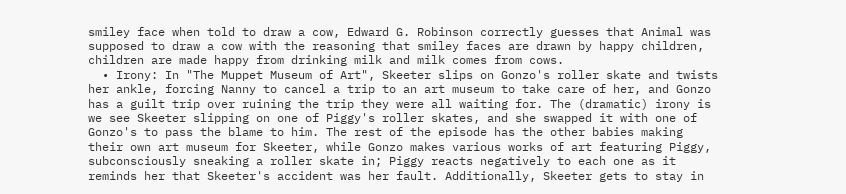smiley face when told to draw a cow, Edward G. Robinson correctly guesses that Animal was supposed to draw a cow with the reasoning that smiley faces are drawn by happy children, children are made happy from drinking milk and milk comes from cows.
  • Irony: In "The Muppet Museum of Art", Skeeter slips on Gonzo's roller skate and twists her ankle, forcing Nanny to cancel a trip to an art museum to take care of her, and Gonzo has a guilt trip over ruining the trip they were all waiting for. The (dramatic) irony is we see Skeeter slipping on one of Piggy's roller skates, and she swapped it with one of Gonzo's to pass the blame to him. The rest of the episode has the other babies making their own art museum for Skeeter, while Gonzo makes various works of art featuring Piggy, subconsciously sneaking a roller skate in; Piggy reacts negatively to each one as it reminds her that Skeeter's accident was her fault. Additionally, Skeeter gets to stay in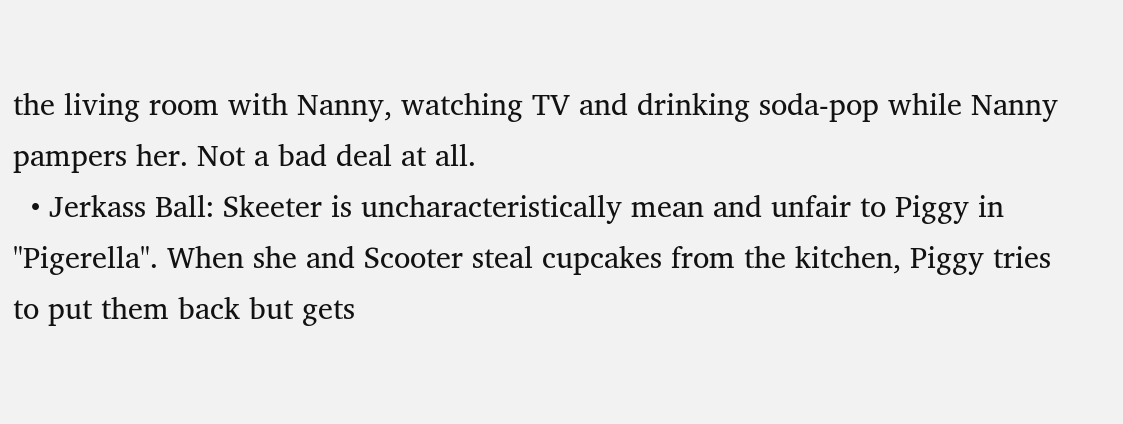the living room with Nanny, watching TV and drinking soda-pop while Nanny pampers her. Not a bad deal at all.
  • Jerkass Ball: Skeeter is uncharacteristically mean and unfair to Piggy in "Pigerella". When she and Scooter steal cupcakes from the kitchen, Piggy tries to put them back but gets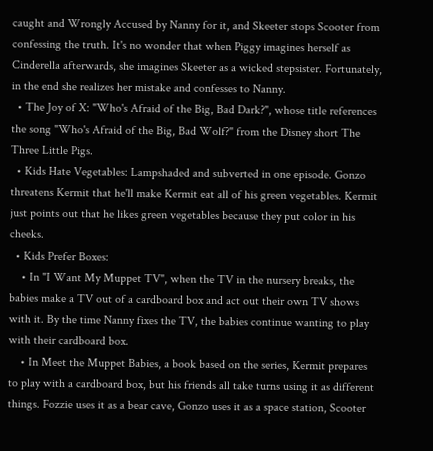caught and Wrongly Accused by Nanny for it, and Skeeter stops Scooter from confessing the truth. It's no wonder that when Piggy imagines herself as Cinderella afterwards, she imagines Skeeter as a wicked stepsister. Fortunately, in the end she realizes her mistake and confesses to Nanny.
  • The Joy of X: "Who's Afraid of the Big, Bad Dark?", whose title references the song "Who's Afraid of the Big, Bad Wolf?" from the Disney short The Three Little Pigs.
  • Kids Hate Vegetables: Lampshaded and subverted in one episode. Gonzo threatens Kermit that he'll make Kermit eat all of his green vegetables. Kermit just points out that he likes green vegetables because they put color in his cheeks.
  • Kids Prefer Boxes:
    • In "I Want My Muppet TV", when the TV in the nursery breaks, the babies make a TV out of a cardboard box and act out their own TV shows with it. By the time Nanny fixes the TV, the babies continue wanting to play with their cardboard box.
    • In Meet the Muppet Babies, a book based on the series, Kermit prepares to play with a cardboard box, but his friends all take turns using it as different things. Fozzie uses it as a bear cave, Gonzo uses it as a space station, Scooter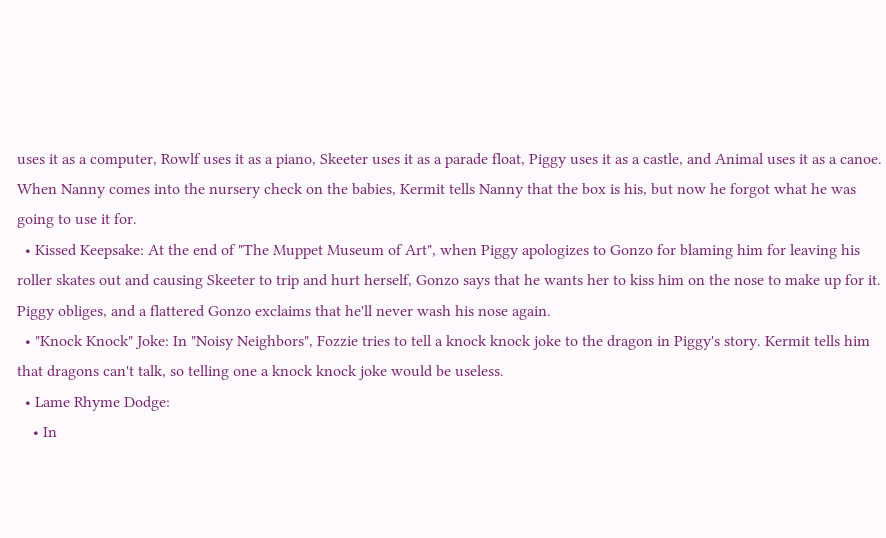uses it as a computer, Rowlf uses it as a piano, Skeeter uses it as a parade float, Piggy uses it as a castle, and Animal uses it as a canoe. When Nanny comes into the nursery check on the babies, Kermit tells Nanny that the box is his, but now he forgot what he was going to use it for.
  • Kissed Keepsake: At the end of "The Muppet Museum of Art", when Piggy apologizes to Gonzo for blaming him for leaving his roller skates out and causing Skeeter to trip and hurt herself, Gonzo says that he wants her to kiss him on the nose to make up for it. Piggy obliges, and a flattered Gonzo exclaims that he'll never wash his nose again.
  • "Knock Knock" Joke: In "Noisy Neighbors", Fozzie tries to tell a knock knock joke to the dragon in Piggy's story. Kermit tells him that dragons can't talk, so telling one a knock knock joke would be useless.
  • Lame Rhyme Dodge:
    • In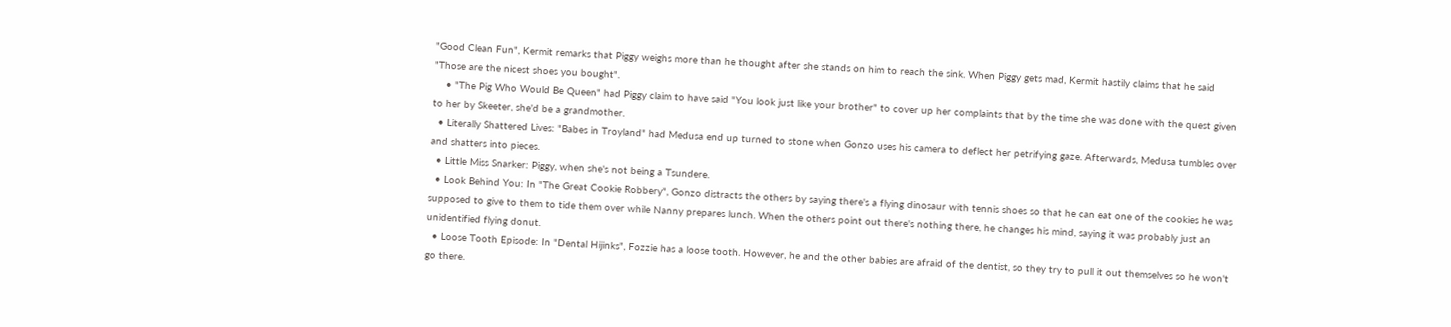"Good Clean Fun", Kermit remarks that Piggy weighs more than he thought after she stands on him to reach the sink. When Piggy gets mad, Kermit hastily claims that he said "Those are the nicest shoes you bought".
    • "The Pig Who Would Be Queen" had Piggy claim to have said "You look just like your brother" to cover up her complaints that by the time she was done with the quest given to her by Skeeter, she'd be a grandmother.
  • Literally Shattered Lives: "Babes in Troyland" had Medusa end up turned to stone when Gonzo uses his camera to deflect her petrifying gaze. Afterwards, Medusa tumbles over and shatters into pieces.
  • Little Miss Snarker: Piggy, when she's not being a Tsundere.
  • Look Behind You: In "The Great Cookie Robbery", Gonzo distracts the others by saying there's a flying dinosaur with tennis shoes so that he can eat one of the cookies he was supposed to give to them to tide them over while Nanny prepares lunch. When the others point out there's nothing there, he changes his mind, saying it was probably just an unidentified flying donut.
  • Loose Tooth Episode: In "Dental Hijinks", Fozzie has a loose tooth. However, he and the other babies are afraid of the dentist, so they try to pull it out themselves so he won't go there.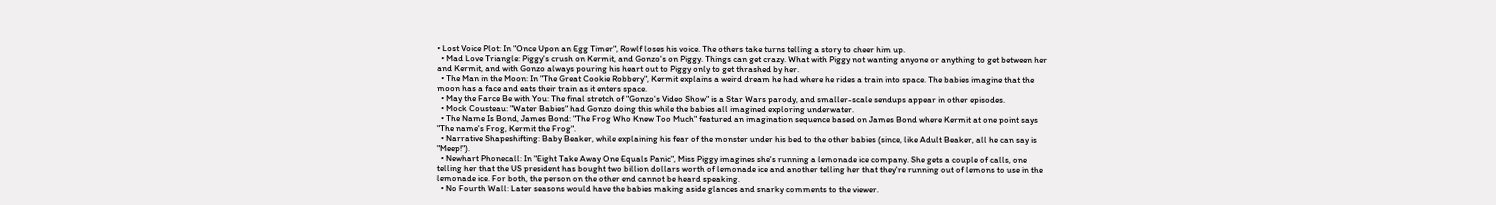• Lost Voice Plot: In "Once Upon an Egg Timer", Rowlf loses his voice. The others take turns telling a story to cheer him up.
  • Mad Love Triangle: Piggy's crush on Kermit, and Gonzo's on Piggy. Things can get crazy. What with Piggy not wanting anyone or anything to get between her and Kermit, and with Gonzo always pouring his heart out to Piggy only to get thrashed by her.
  • The Man in the Moon: In "The Great Cookie Robbery", Kermit explains a weird dream he had where he rides a train into space. The babies imagine that the moon has a face and eats their train as it enters space.
  • May the Farce Be with You: The final stretch of "Gonzo's Video Show" is a Star Wars parody, and smaller-scale sendups appear in other episodes.
  • Mock Cousteau: "Water Babies" had Gonzo doing this while the babies all imagined exploring underwater.
  • The Name Is Bond, James Bond: "The Frog Who Knew Too Much" featured an imagination sequence based on James Bond where Kermit at one point says "The name's Frog, Kermit the Frog".
  • Narrative Shapeshifting: Baby Beaker, while explaining his fear of the monster under his bed to the other babies (since, like Adult Beaker, all he can say is "Meep!").
  • Newhart Phonecall: In "Eight Take Away One Equals Panic", Miss Piggy imagines she's running a lemonade ice company. She gets a couple of calls, one telling her that the US president has bought two billion dollars worth of lemonade ice and another telling her that they're running out of lemons to use in the lemonade ice. For both, the person on the other end cannot be heard speaking.
  • No Fourth Wall: Later seasons would have the babies making aside glances and snarky comments to the viewer.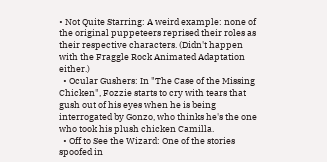• Not Quite Starring: A weird example: none of the original puppeteers reprised their roles as their respective characters. (Didn't happen with the Fraggle Rock Animated Adaptation either.)
  • Ocular Gushers: In "The Case of the Missing Chicken", Fozzie starts to cry with tears that gush out of his eyes when he is being interrogated by Gonzo, who thinks he's the one who took his plush chicken Camilla.
  • Off to See the Wizard: One of the stories spoofed in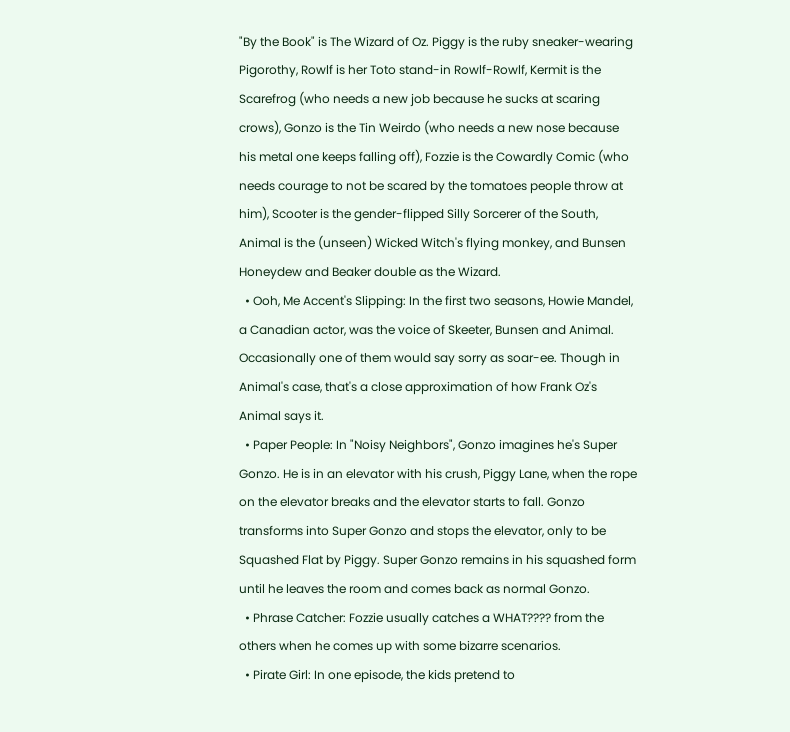"By the Book" is The Wizard of Oz. Piggy is the ruby sneaker-wearing Pigorothy, Rowlf is her Toto stand-in Rowlf-Rowlf, Kermit is the Scarefrog (who needs a new job because he sucks at scaring crows), Gonzo is the Tin Weirdo (who needs a new nose because his metal one keeps falling off), Fozzie is the Cowardly Comic (who needs courage to not be scared by the tomatoes people throw at him), Scooter is the gender-flipped Silly Sorcerer of the South, Animal is the (unseen) Wicked Witch's flying monkey, and Bunsen Honeydew and Beaker double as the Wizard.
  • Ooh, Me Accent's Slipping: In the first two seasons, Howie Mandel, a Canadian actor, was the voice of Skeeter, Bunsen and Animal. Occasionally one of them would say sorry as soar-ee. Though in Animal's case, that's a close approximation of how Frank Oz's Animal says it.
  • Paper People: In "Noisy Neighbors", Gonzo imagines he's Super Gonzo. He is in an elevator with his crush, Piggy Lane, when the rope on the elevator breaks and the elevator starts to fall. Gonzo transforms into Super Gonzo and stops the elevator, only to be Squashed Flat by Piggy. Super Gonzo remains in his squashed form until he leaves the room and comes back as normal Gonzo.
  • Phrase Catcher: Fozzie usually catches a WHAT???? from the others when he comes up with some bizarre scenarios.
  • Pirate Girl: In one episode, the kids pretend to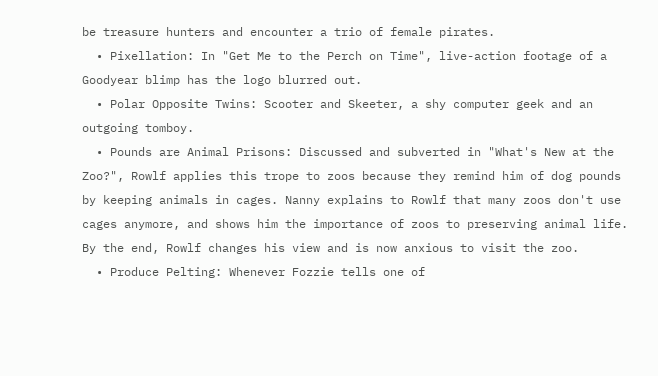be treasure hunters and encounter a trio of female pirates.
  • Pixellation: In "Get Me to the Perch on Time", live-action footage of a Goodyear blimp has the logo blurred out.
  • Polar Opposite Twins: Scooter and Skeeter, a shy computer geek and an outgoing tomboy.
  • Pounds are Animal Prisons: Discussed and subverted in "What's New at the Zoo?", Rowlf applies this trope to zoos because they remind him of dog pounds by keeping animals in cages. Nanny explains to Rowlf that many zoos don't use cages anymore, and shows him the importance of zoos to preserving animal life. By the end, Rowlf changes his view and is now anxious to visit the zoo.
  • Produce Pelting: Whenever Fozzie tells one of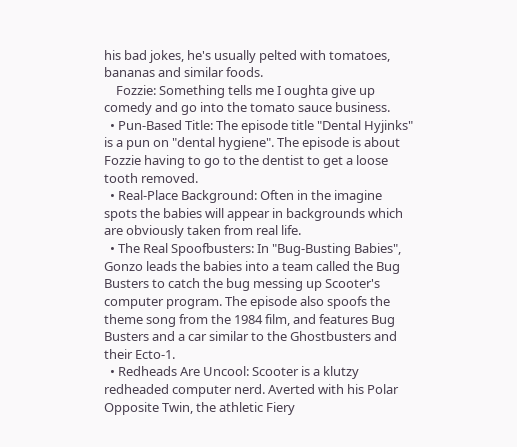his bad jokes, he's usually pelted with tomatoes, bananas and similar foods.
    Fozzie: Something tells me I oughta give up comedy and go into the tomato sauce business.
  • Pun-Based Title: The episode title "Dental Hyjinks" is a pun on "dental hygiene". The episode is about Fozzie having to go to the dentist to get a loose tooth removed.
  • Real-Place Background: Often in the imagine spots the babies will appear in backgrounds which are obviously taken from real life.
  • The Real Spoofbusters: In "Bug-Busting Babies", Gonzo leads the babies into a team called the Bug Busters to catch the bug messing up Scooter's computer program. The episode also spoofs the theme song from the 1984 film, and features Bug Busters and a car similar to the Ghostbusters and their Ecto-1.
  • Redheads Are Uncool: Scooter is a klutzy redheaded computer nerd. Averted with his Polar Opposite Twin, the athletic Fiery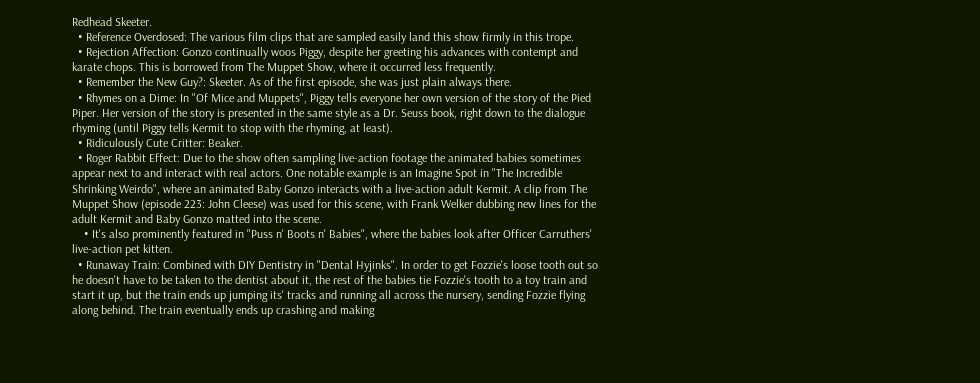Redhead Skeeter.
  • Reference Overdosed: The various film clips that are sampled easily land this show firmly in this trope.
  • Rejection Affection: Gonzo continually woos Piggy, despite her greeting his advances with contempt and karate chops. This is borrowed from The Muppet Show, where it occurred less frequently.
  • Remember the New Guy?: Skeeter. As of the first episode, she was just plain always there.
  • Rhymes on a Dime: In "Of Mice and Muppets", Piggy tells everyone her own version of the story of the Pied Piper. Her version of the story is presented in the same style as a Dr. Seuss book, right down to the dialogue rhyming (until Piggy tells Kermit to stop with the rhyming, at least).
  • Ridiculously Cute Critter: Beaker.
  • Roger Rabbit Effect: Due to the show often sampling live-action footage the animated babies sometimes appear next to and interact with real actors. One notable example is an Imagine Spot in "The Incredible Shrinking Weirdo", where an animated Baby Gonzo interacts with a live-action adult Kermit. A clip from The Muppet Show (episode 223: John Cleese) was used for this scene, with Frank Welker dubbing new lines for the adult Kermit and Baby Gonzo matted into the scene.
    • It's also prominently featured in "Puss n' Boots n' Babies", where the babies look after Officer Carruthers' live-action pet kitten.
  • Runaway Train: Combined with DIY Dentistry in "Dental Hyjinks". In order to get Fozzie's loose tooth out so he doesn't have to be taken to the dentist about it, the rest of the babies tie Fozzie's tooth to a toy train and start it up, but the train ends up jumping its' tracks and running all across the nursery, sending Fozzie flying along behind. The train eventually ends up crashing and making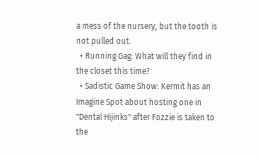a mess of the nursery, but the tooth is not pulled out.
  • Running Gag: What will they find in the closet this time?
  • Sadistic Game Show: Kermit has an Imagine Spot about hosting one in "Dental Hijinks" after Fozzie is taken to the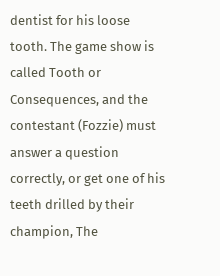dentist for his loose tooth. The game show is called Tooth or Consequences, and the contestant (Fozzie) must answer a question correctly, or get one of his teeth drilled by their champion, The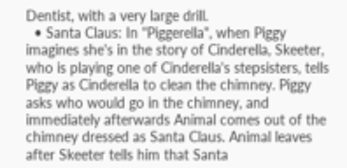Dentist, with a very large drill.
  • Santa Claus: In "Piggerella", when Piggy imagines she's in the story of Cinderella, Skeeter, who is playing one of Cinderella's stepsisters, tells Piggy as Cinderella to clean the chimney. Piggy asks who would go in the chimney, and immediately afterwards Animal comes out of the chimney dressed as Santa Claus. Animal leaves after Skeeter tells him that Santa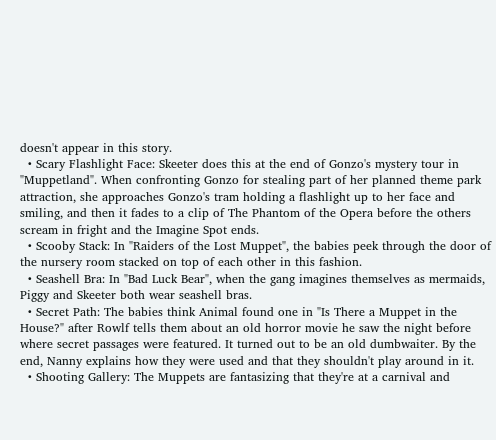doesn't appear in this story.
  • Scary Flashlight Face: Skeeter does this at the end of Gonzo's mystery tour in "Muppetland". When confronting Gonzo for stealing part of her planned theme park attraction, she approaches Gonzo's tram holding a flashlight up to her face and smiling, and then it fades to a clip of The Phantom of the Opera before the others scream in fright and the Imagine Spot ends.
  • Scooby Stack: In "Raiders of the Lost Muppet", the babies peek through the door of the nursery room stacked on top of each other in this fashion.
  • Seashell Bra: In "Bad Luck Bear", when the gang imagines themselves as mermaids, Piggy and Skeeter both wear seashell bras.
  • Secret Path: The babies think Animal found one in "Is There a Muppet in the House?" after Rowlf tells them about an old horror movie he saw the night before where secret passages were featured. It turned out to be an old dumbwaiter. By the end, Nanny explains how they were used and that they shouldn't play around in it.
  • Shooting Gallery: The Muppets are fantasizing that they're at a carnival and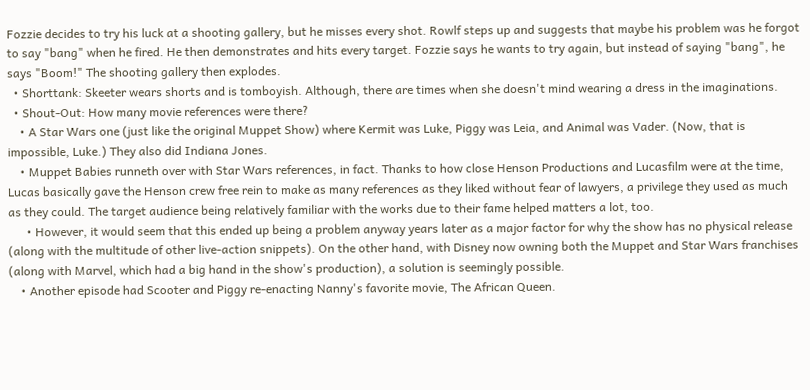Fozzie decides to try his luck at a shooting gallery, but he misses every shot. Rowlf steps up and suggests that maybe his problem was he forgot to say "bang" when he fired. He then demonstrates and hits every target. Fozzie says he wants to try again, but instead of saying "bang", he says "Boom!" The shooting gallery then explodes.
  • Shorttank: Skeeter wears shorts and is tomboyish. Although, there are times when she doesn't mind wearing a dress in the imaginations.
  • Shout-Out: How many movie references were there?
    • A Star Wars one (just like the original Muppet Show) where Kermit was Luke, Piggy was Leia, and Animal was Vader. (Now, that is impossible, Luke.) They also did Indiana Jones.
    • Muppet Babies runneth over with Star Wars references, in fact. Thanks to how close Henson Productions and Lucasfilm were at the time, Lucas basically gave the Henson crew free rein to make as many references as they liked without fear of lawyers, a privilege they used as much as they could. The target audience being relatively familiar with the works due to their fame helped matters a lot, too.
      • However, it would seem that this ended up being a problem anyway years later as a major factor for why the show has no physical release (along with the multitude of other live-action snippets). On the other hand, with Disney now owning both the Muppet and Star Wars franchises (along with Marvel, which had a big hand in the show's production), a solution is seemingly possible.
    • Another episode had Scooter and Piggy re-enacting Nanny's favorite movie, The African Queen.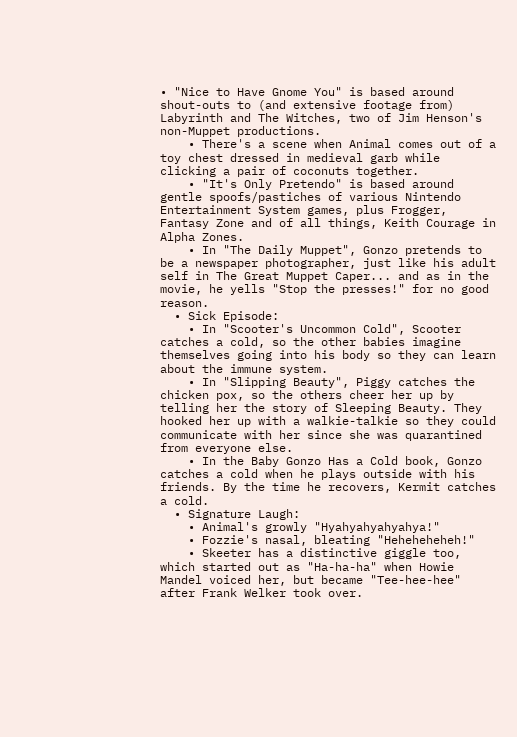• "Nice to Have Gnome You" is based around shout-outs to (and extensive footage from) Labyrinth and The Witches, two of Jim Henson's non-Muppet productions.
    • There's a scene when Animal comes out of a toy chest dressed in medieval garb while clicking a pair of coconuts together.
    • "It's Only Pretendo" is based around gentle spoofs/pastiches of various Nintendo Entertainment System games, plus Frogger, Fantasy Zone and of all things, Keith Courage in Alpha Zones.
    • In "The Daily Muppet", Gonzo pretends to be a newspaper photographer, just like his adult self in The Great Muppet Caper... and as in the movie, he yells "Stop the presses!" for no good reason.
  • Sick Episode:
    • In "Scooter's Uncommon Cold", Scooter catches a cold, so the other babies imagine themselves going into his body so they can learn about the immune system.
    • In "Slipping Beauty", Piggy catches the chicken pox, so the others cheer her up by telling her the story of Sleeping Beauty. They hooked her up with a walkie-talkie so they could communicate with her since she was quarantined from everyone else.
    • In the Baby Gonzo Has a Cold book, Gonzo catches a cold when he plays outside with his friends. By the time he recovers, Kermit catches a cold.
  • Signature Laugh:
    • Animal's growly "Hyahyahyahyahya!"
    • Fozzie's nasal, bleating "Heheheheheh!"
    • Skeeter has a distinctive giggle too, which started out as "Ha-ha-ha" when Howie Mandel voiced her, but became "Tee-hee-hee" after Frank Welker took over.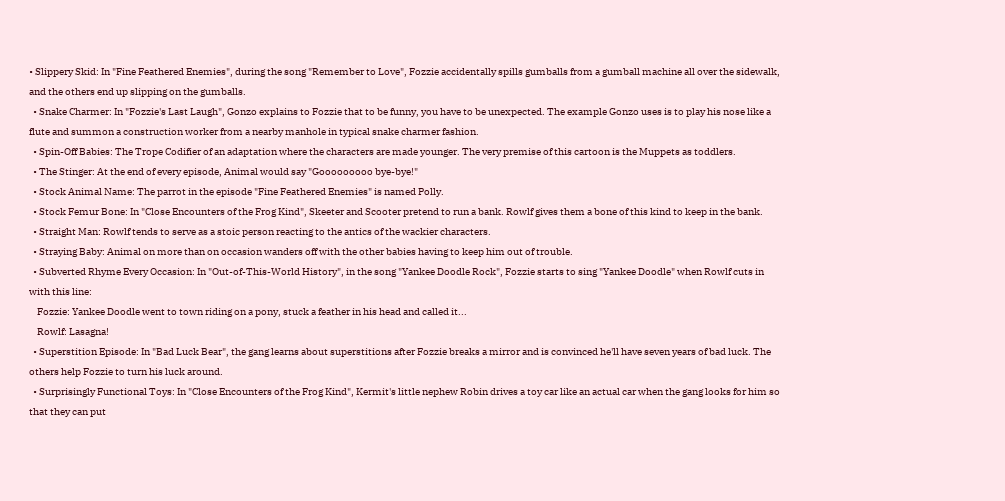• Slippery Skid: In "Fine Feathered Enemies", during the song "Remember to Love", Fozzie accidentally spills gumballs from a gumball machine all over the sidewalk, and the others end up slipping on the gumballs.
  • Snake Charmer: In "Fozzie's Last Laugh", Gonzo explains to Fozzie that to be funny, you have to be unexpected. The example Gonzo uses is to play his nose like a flute and summon a construction worker from a nearby manhole in typical snake charmer fashion.
  • Spin-Off Babies: The Trope Codifier of an adaptation where the characters are made younger. The very premise of this cartoon is the Muppets as toddlers.
  • The Stinger: At the end of every episode, Animal would say "Gooooooooo bye-bye!"
  • Stock Animal Name: The parrot in the episode "Fine Feathered Enemies" is named Polly.
  • Stock Femur Bone: In "Close Encounters of the Frog Kind", Skeeter and Scooter pretend to run a bank. Rowlf gives them a bone of this kind to keep in the bank.
  • Straight Man: Rowlf tends to serve as a stoic person reacting to the antics of the wackier characters.
  • Straying Baby: Animal on more than on occasion wanders off with the other babies having to keep him out of trouble.
  • Subverted Rhyme Every Occasion: In "Out-of-This-World History", in the song "Yankee Doodle Rock", Fozzie starts to sing "Yankee Doodle" when Rowlf cuts in with this line:
    Fozzie: Yankee Doodle went to town riding on a pony, stuck a feather in his head and called it...
    Rowlf: Lasagna!
  • Superstition Episode: In "Bad Luck Bear", the gang learns about superstitions after Fozzie breaks a mirror and is convinced he'll have seven years of bad luck. The others help Fozzie to turn his luck around.
  • Surprisingly Functional Toys: In "Close Encounters of the Frog Kind", Kermit's little nephew Robin drives a toy car like an actual car when the gang looks for him so that they can put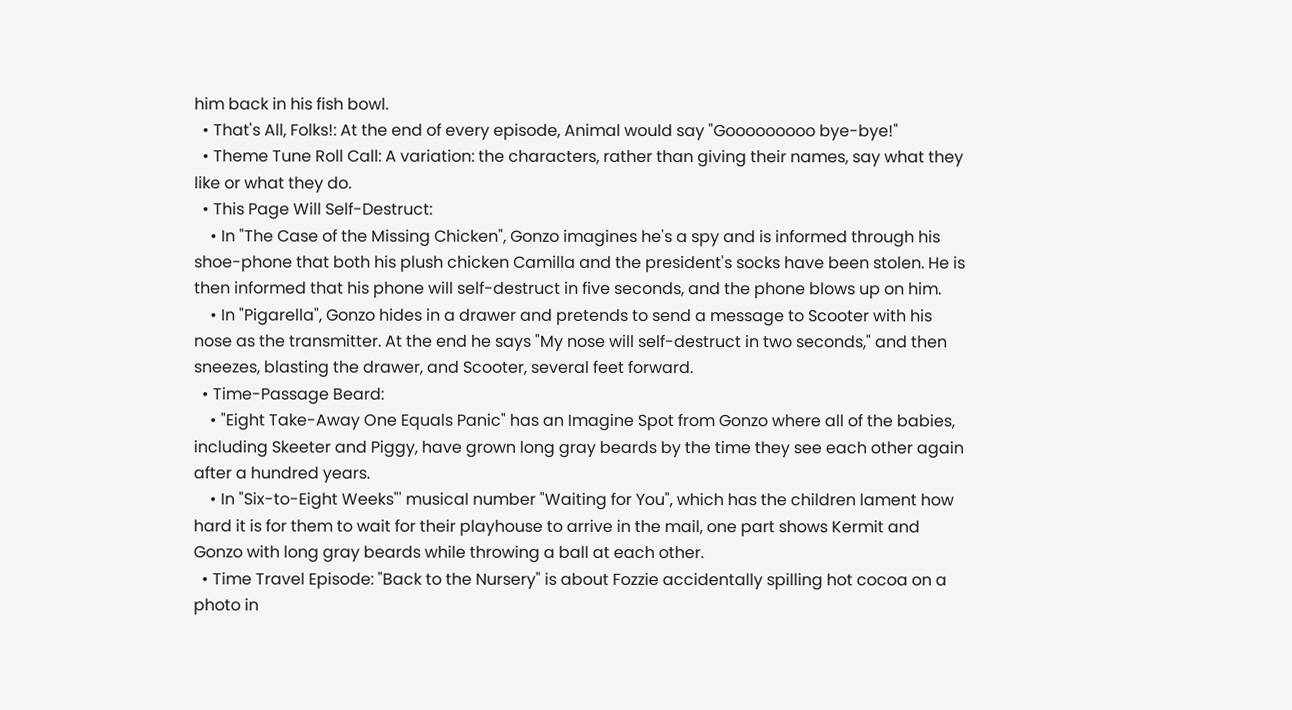him back in his fish bowl.
  • That's All, Folks!: At the end of every episode, Animal would say "Gooooooooo bye-bye!"
  • Theme Tune Roll Call: A variation: the characters, rather than giving their names, say what they like or what they do.
  • This Page Will Self-Destruct:
    • In "The Case of the Missing Chicken", Gonzo imagines he's a spy and is informed through his shoe-phone that both his plush chicken Camilla and the president's socks have been stolen. He is then informed that his phone will self-destruct in five seconds, and the phone blows up on him.
    • In "Pigarella", Gonzo hides in a drawer and pretends to send a message to Scooter with his nose as the transmitter. At the end he says "My nose will self-destruct in two seconds," and then sneezes, blasting the drawer, and Scooter, several feet forward.
  • Time-Passage Beard:
    • "Eight Take-Away One Equals Panic" has an Imagine Spot from Gonzo where all of the babies, including Skeeter and Piggy, have grown long gray beards by the time they see each other again after a hundred years.
    • In "Six-to-Eight Weeks"' musical number "Waiting for You", which has the children lament how hard it is for them to wait for their playhouse to arrive in the mail, one part shows Kermit and Gonzo with long gray beards while throwing a ball at each other.
  • Time Travel Episode: "Back to the Nursery" is about Fozzie accidentally spilling hot cocoa on a photo in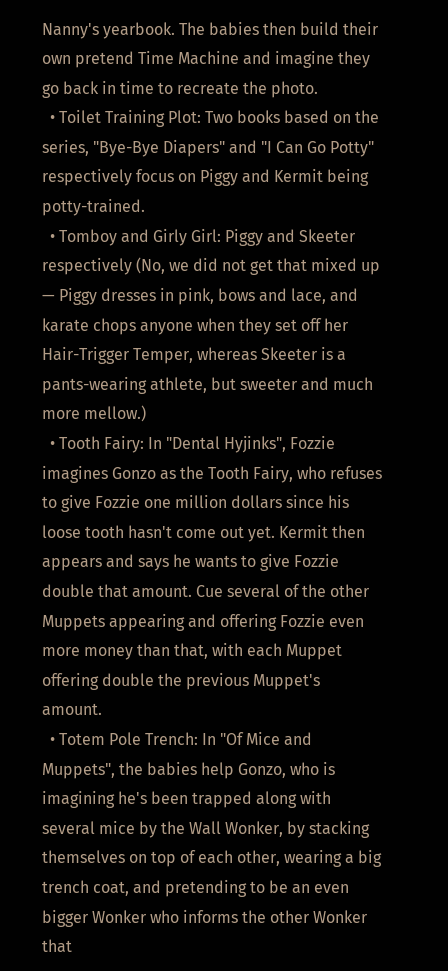Nanny's yearbook. The babies then build their own pretend Time Machine and imagine they go back in time to recreate the photo.
  • Toilet Training Plot: Two books based on the series, "Bye-Bye Diapers" and "I Can Go Potty" respectively focus on Piggy and Kermit being potty-trained.
  • Tomboy and Girly Girl: Piggy and Skeeter respectively (No, we did not get that mixed up — Piggy dresses in pink, bows and lace, and karate chops anyone when they set off her Hair-Trigger Temper, whereas Skeeter is a pants-wearing athlete, but sweeter and much more mellow.)
  • Tooth Fairy: In "Dental Hyjinks", Fozzie imagines Gonzo as the Tooth Fairy, who refuses to give Fozzie one million dollars since his loose tooth hasn't come out yet. Kermit then appears and says he wants to give Fozzie double that amount. Cue several of the other Muppets appearing and offering Fozzie even more money than that, with each Muppet offering double the previous Muppet's amount.
  • Totem Pole Trench: In "Of Mice and Muppets", the babies help Gonzo, who is imagining he's been trapped along with several mice by the Wall Wonker, by stacking themselves on top of each other, wearing a big trench coat, and pretending to be an even bigger Wonker who informs the other Wonker that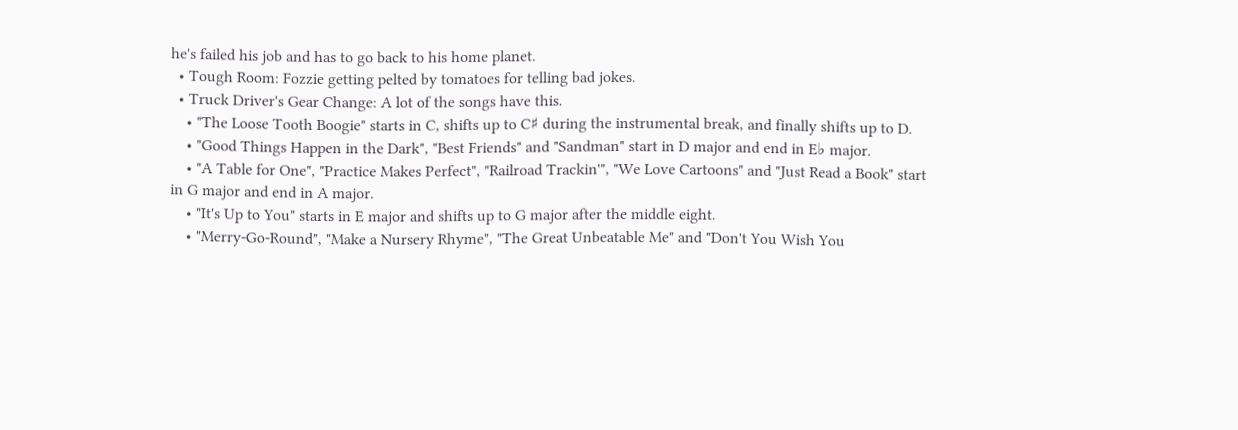he's failed his job and has to go back to his home planet.
  • Tough Room: Fozzie getting pelted by tomatoes for telling bad jokes.
  • Truck Driver's Gear Change: A lot of the songs have this.
    • "The Loose Tooth Boogie" starts in C, shifts up to C♯ during the instrumental break, and finally shifts up to D.
    • "Good Things Happen in the Dark", "Best Friends" and "Sandman" start in D major and end in E♭ major.
    • "A Table for One", "Practice Makes Perfect", "Railroad Trackin'", "We Love Cartoons" and "Just Read a Book" start in G major and end in A major.
    • "It's Up to You" starts in E major and shifts up to G major after the middle eight.
    • "Merry-Go-Round", "Make a Nursery Rhyme", "The Great Unbeatable Me" and "Don't You Wish You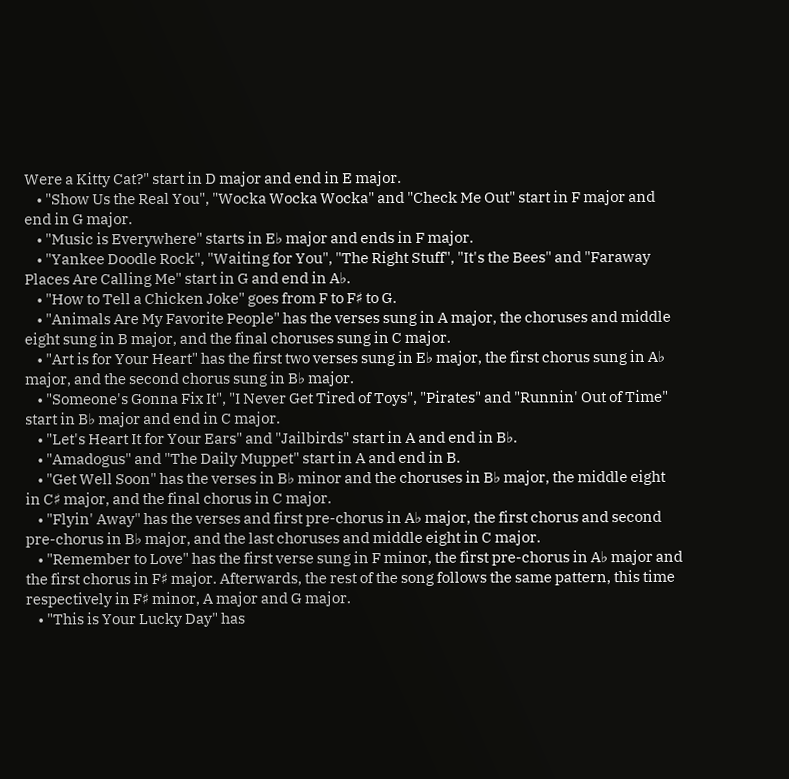Were a Kitty Cat?" start in D major and end in E major.
    • "Show Us the Real You", "Wocka Wocka Wocka" and "Check Me Out" start in F major and end in G major.
    • "Music is Everywhere" starts in E♭ major and ends in F major.
    • "Yankee Doodle Rock", "Waiting for You", "The Right Stuff", "It's the Bees" and "Faraway Places Are Calling Me" start in G and end in A♭.
    • "How to Tell a Chicken Joke" goes from F to F♯ to G.
    • "Animals Are My Favorite People" has the verses sung in A major, the choruses and middle eight sung in B major, and the final choruses sung in C major.
    • "Art is for Your Heart" has the first two verses sung in E♭ major, the first chorus sung in A♭ major, and the second chorus sung in B♭ major.
    • "Someone's Gonna Fix It", "I Never Get Tired of Toys", "Pirates" and "Runnin' Out of Time" start in B♭ major and end in C major.
    • "Let's Heart It for Your Ears" and "Jailbirds" start in A and end in B♭.
    • "Amadogus" and "The Daily Muppet" start in A and end in B.
    • "Get Well Soon" has the verses in B♭ minor and the choruses in B♭ major, the middle eight in C♯ major, and the final chorus in C major.
    • "Flyin' Away" has the verses and first pre-chorus in A♭ major, the first chorus and second pre-chorus in B♭ major, and the last choruses and middle eight in C major.
    • "Remember to Love" has the first verse sung in F minor, the first pre-chorus in A♭ major and the first chorus in F♯ major. Afterwards, the rest of the song follows the same pattern, this time respectively in F♯ minor, A major and G major.
    • "This is Your Lucky Day" has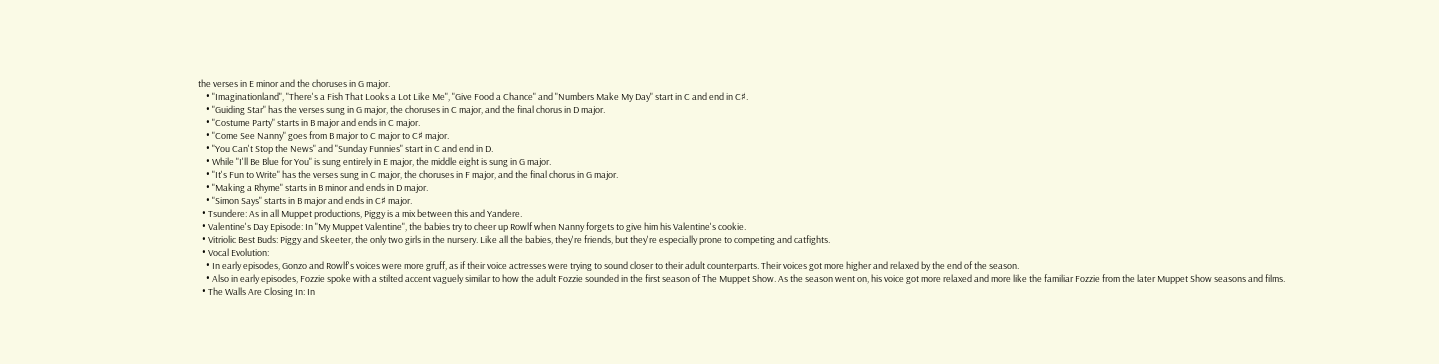the verses in E minor and the choruses in G major.
    • "Imaginationland", "There's a Fish That Looks a Lot Like Me", "Give Food a Chance" and "Numbers Make My Day" start in C and end in C♯.
    • "Guiding Star" has the verses sung in G major, the choruses in C major, and the final chorus in D major.
    • "Costume Party" starts in B major and ends in C major.
    • "Come See Nanny" goes from B major to C major to C♯ major.
    • "You Can't Stop the News" and "Sunday Funnies" start in C and end in D.
    • While "I'll Be Blue for You" is sung entirely in E major, the middle eight is sung in G major.
    • "It's Fun to Write" has the verses sung in C major, the choruses in F major, and the final chorus in G major.
    • "Making a Rhyme" starts in B minor and ends in D major.
    • "Simon Says" starts in B major and ends in C♯ major.
  • Tsundere: As in all Muppet productions, Piggy is a mix between this and Yandere.
  • Valentine's Day Episode: In "My Muppet Valentine", the babies try to cheer up Rowlf when Nanny forgets to give him his Valentine's cookie.
  • Vitriolic Best Buds: Piggy and Skeeter, the only two girls in the nursery. Like all the babies, they're friends, but they're especially prone to competing and catfights.
  • Vocal Evolution:
    • In early episodes, Gonzo and Rowlf's voices were more gruff, as if their voice actresses were trying to sound closer to their adult counterparts. Their voices got more higher and relaxed by the end of the season.
    • Also in early episodes, Fozzie spoke with a stilted accent vaguely similar to how the adult Fozzie sounded in the first season of The Muppet Show. As the season went on, his voice got more relaxed and more like the familiar Fozzie from the later Muppet Show seasons and films.
  • The Walls Are Closing In: In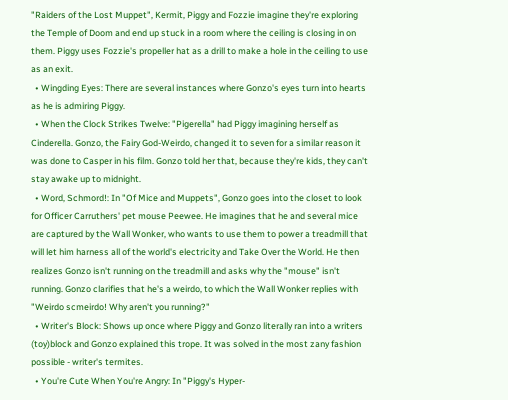"Raiders of the Lost Muppet", Kermit, Piggy and Fozzie imagine they're exploring the Temple of Doom and end up stuck in a room where the ceiling is closing in on them. Piggy uses Fozzie's propeller hat as a drill to make a hole in the ceiling to use as an exit.
  • Wingding Eyes: There are several instances where Gonzo's eyes turn into hearts as he is admiring Piggy.
  • When the Clock Strikes Twelve: "Pigerella" had Piggy imagining herself as Cinderella. Gonzo, the Fairy God-Weirdo, changed it to seven for a similar reason it was done to Casper in his film. Gonzo told her that, because they're kids, they can't stay awake up to midnight.
  • Word, Schmord!: In "Of Mice and Muppets", Gonzo goes into the closet to look for Officer Carruthers' pet mouse Peewee. He imagines that he and several mice are captured by the Wall Wonker, who wants to use them to power a treadmill that will let him harness all of the world's electricity and Take Over the World. He then realizes Gonzo isn't running on the treadmill and asks why the "mouse" isn't running. Gonzo clarifies that he's a weirdo, to which the Wall Wonker replies with "Weirdo scmeirdo! Why aren't you running?"
  • Writer's Block: Shows up once where Piggy and Gonzo literally ran into a writers (toy)block and Gonzo explained this trope. It was solved in the most zany fashion possible - writer's termites.
  • You're Cute When You're Angry: In "Piggy's Hyper-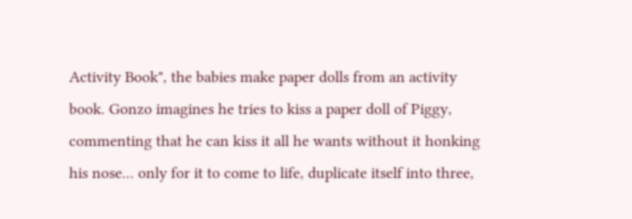Activity Book", the babies make paper dolls from an activity book. Gonzo imagines he tries to kiss a paper doll of Piggy, commenting that he can kiss it all he wants without it honking his nose... only for it to come to life, duplicate itself into three,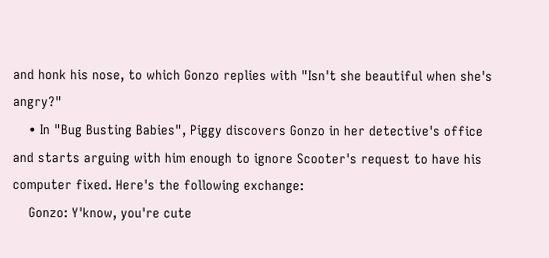and honk his nose, to which Gonzo replies with "Isn't she beautiful when she's angry?"
    • In "Bug Busting Babies", Piggy discovers Gonzo in her detective's office and starts arguing with him enough to ignore Scooter's request to have his computer fixed. Here's the following exchange:
    Gonzo: Y'know, you're cute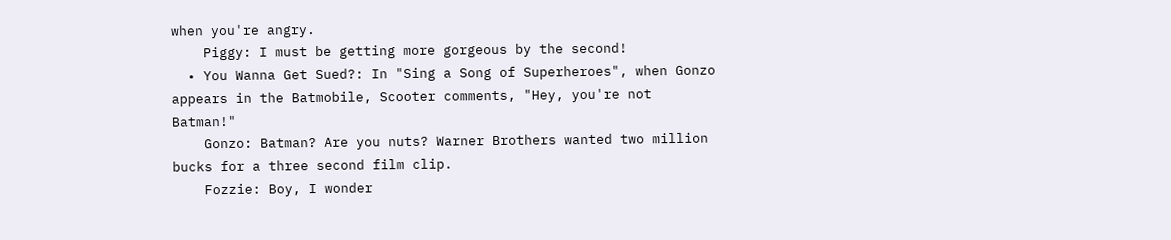when you're angry.
    Piggy: I must be getting more gorgeous by the second!
  • You Wanna Get Sued?: In "Sing a Song of Superheroes", when Gonzo appears in the Batmobile, Scooter comments, "Hey, you're not Batman!"
    Gonzo: Batman? Are you nuts? Warner Brothers wanted two million bucks for a three second film clip.
    Fozzie: Boy, I wonder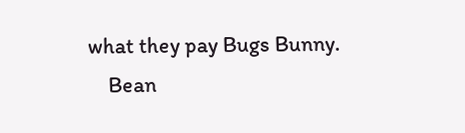what they pay Bugs Bunny.
    Bean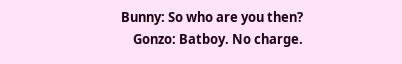Bunny: So who are you then?
    Gonzo: Batboy. No charge.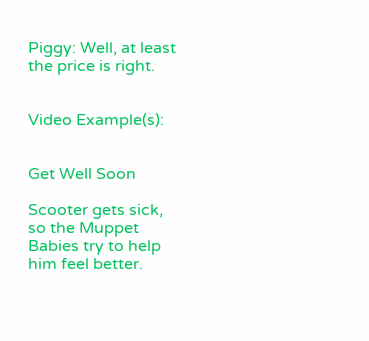Piggy: Well, at least the price is right.


Video Example(s):


Get Well Soon

Scooter gets sick, so the Muppet Babies try to help him feel better.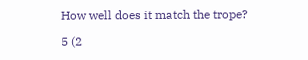How well does it match the trope?

5 (2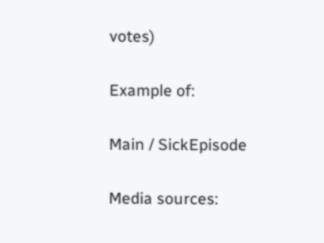votes)

Example of:

Main / SickEpisode

Media sources: